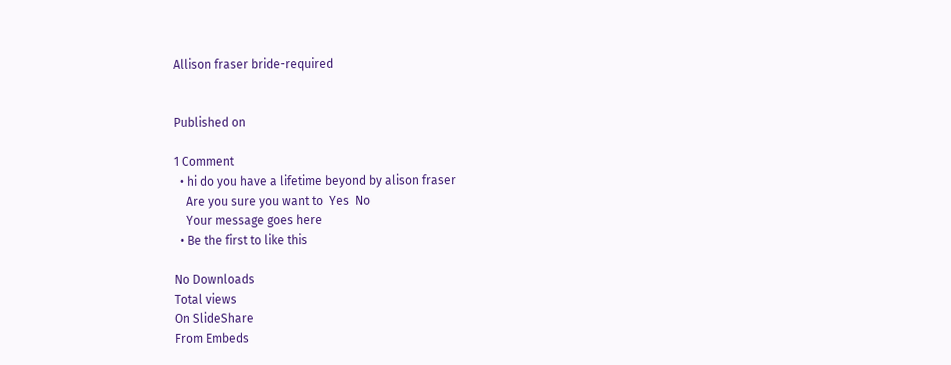Allison fraser bride-required


Published on

1 Comment
  • hi do you have a lifetime beyond by alison fraser
    Are you sure you want to  Yes  No
    Your message goes here
  • Be the first to like this

No Downloads
Total views
On SlideShare
From Embeds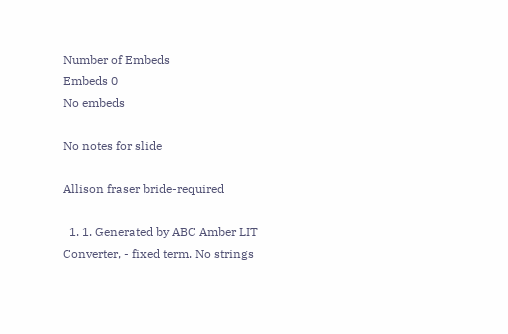Number of Embeds
Embeds 0
No embeds

No notes for slide

Allison fraser bride-required

  1. 1. Generated by ABC Amber LIT Converter, - fixed term. No strings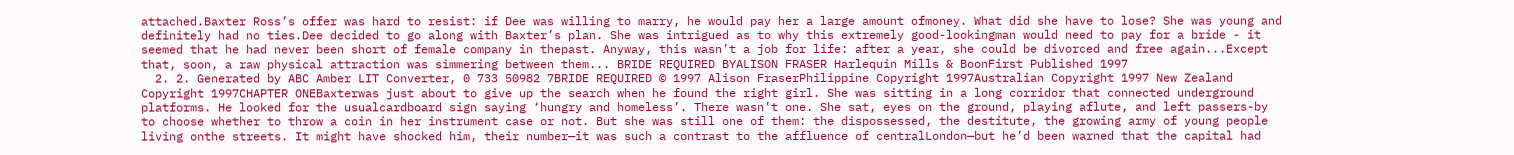attached.Baxter Ross’s offer was hard to resist: if Dee was willing to marry, he would pay her a large amount ofmoney. What did she have to lose? She was young and definitely had no ties.Dee decided to go along with Baxter’s plan. She was intrigued as to why this extremely good-lookingman would need to pay for a bride - it seemed that he had never been short of female company in thepast. Anyway, this wasn’t a job for life: after a year, she could be divorced and free again...Except that, soon, a raw physical attraction was simmering between them... BRIDE REQUIRED BYALISON FRASER Harlequin Mills & BoonFirst Published 1997
  2. 2. Generated by ABC Amber LIT Converter, 0 733 50982 7BRIDE REQUIRED © 1997 Alison FraserPhilippine Copyright 1997Australian Copyright 1997 New Zealand Copyright 1997CHAPTER ONEBaxterwas just about to give up the search when he found the right girl. She was sitting in a long corridor that connected underground platforms. He looked for the usualcardboard sign saying ‘hungry and homeless’. There wasn’t one. She sat, eyes on the ground, playing aflute, and left passers-by to choose whether to throw a coin in her instrument case or not. But she was still one of them: the dispossessed, the destitute, the growing army of young people living onthe streets. It might have shocked him, their number—it was such a contrast to the affluence of centralLondon—but he’d been warned that the capital had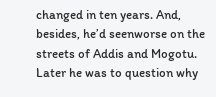changed in ten years. And, besides, he’d seenworse on the streets of Addis and Mogotu. Later he was to question why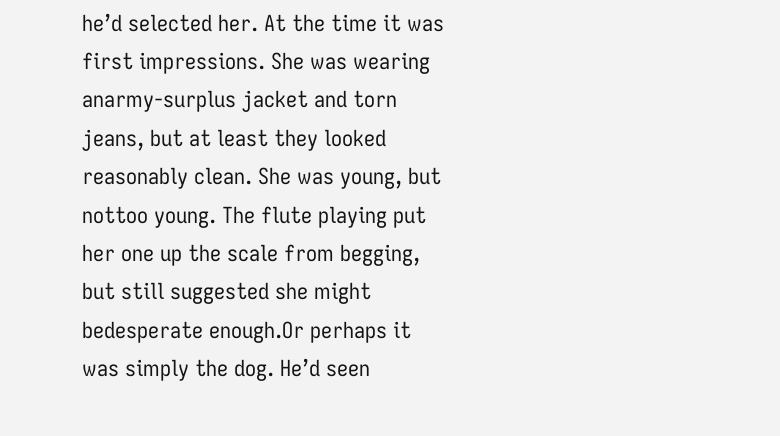he’d selected her. At the time it was first impressions. She was wearing anarmy-surplus jacket and torn jeans, but at least they looked reasonably clean. She was young, but nottoo young. The flute playing put her one up the scale from begging, but still suggested she might bedesperate enough.Or perhaps it was simply the dog. He’d seen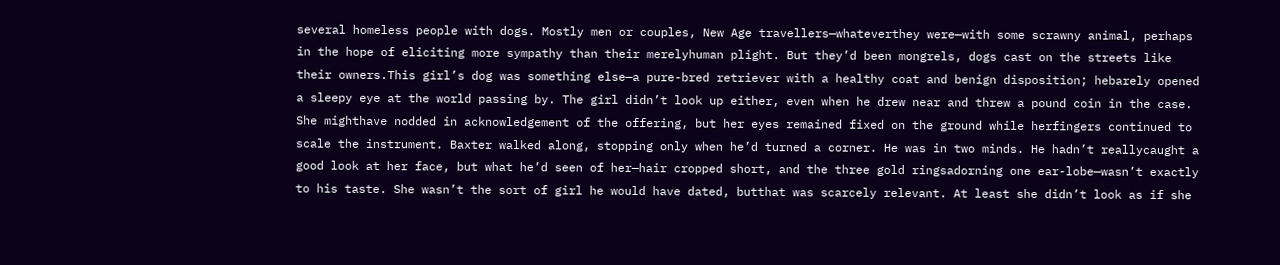several homeless people with dogs. Mostly men or couples, New Age travellers—whateverthey were—with some scrawny animal, perhaps in the hope of eliciting more sympathy than their merelyhuman plight. But they’d been mongrels, dogs cast on the streets like their owners.This girl’s dog was something else—a pure-bred retriever with a healthy coat and benign disposition; hebarely opened a sleepy eye at the world passing by. The girl didn’t look up either, even when he drew near and threw a pound coin in the case. She mighthave nodded in acknowledgement of the offering, but her eyes remained fixed on the ground while herfingers continued to scale the instrument. Baxter walked along, stopping only when he’d turned a corner. He was in two minds. He hadn’t reallycaught a good look at her face, but what he’d seen of her—hair cropped short, and the three gold ringsadorning one ear-lobe—wasn’t exactly to his taste. She wasn’t the sort of girl he would have dated, butthat was scarcely relevant. At least she didn’t look as if she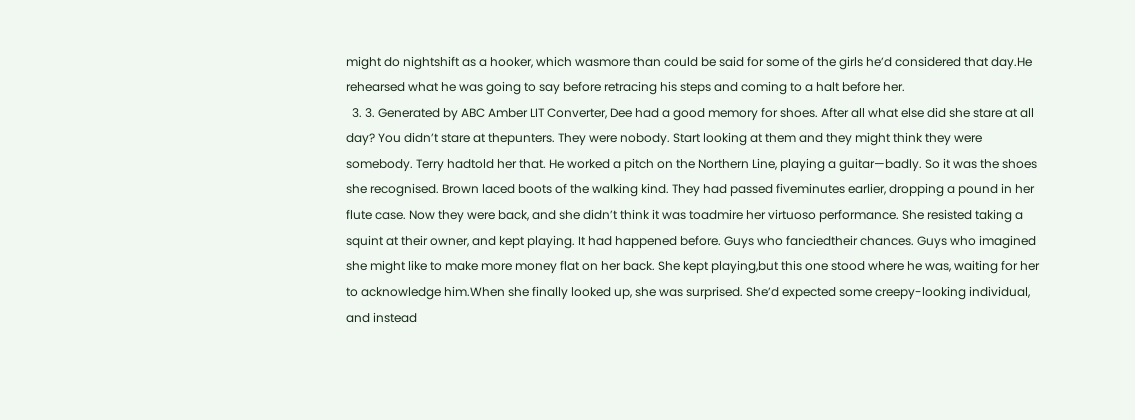might do nightshift as a hooker, which wasmore than could be said for some of the girls he’d considered that day.He rehearsed what he was going to say before retracing his steps and coming to a halt before her.
  3. 3. Generated by ABC Amber LIT Converter, Dee had a good memory for shoes. After all what else did she stare at all day? You didn’t stare at thepunters. They were nobody. Start looking at them and they might think they were somebody. Terry hadtold her that. He worked a pitch on the Northern Line, playing a guitar—badly. So it was the shoes she recognised. Brown laced boots of the walking kind. They had passed fiveminutes earlier, dropping a pound in her flute case. Now they were back, and she didn’t think it was toadmire her virtuoso performance. She resisted taking a squint at their owner, and kept playing. It had happened before. Guys who fanciedtheir chances. Guys who imagined she might like to make more money flat on her back. She kept playing,but this one stood where he was, waiting for her to acknowledge him.When she finally looked up, she was surprised. She’d expected some creepy-looking individual, and instead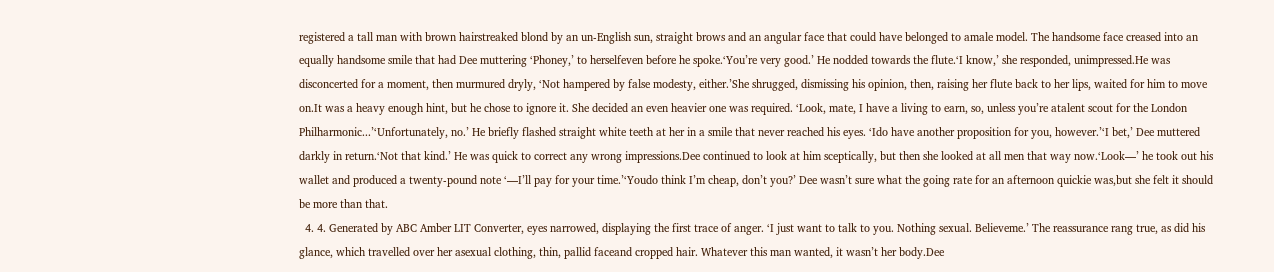registered a tall man with brown hairstreaked blond by an un-English sun, straight brows and an angular face that could have belonged to amale model. The handsome face creased into an equally handsome smile that had Dee muttering ‘Phoney,’ to herselfeven before he spoke.‘You’re very good.’ He nodded towards the flute.‘I know,’ she responded, unimpressed.He was disconcerted for a moment, then murmured dryly, ‘Not hampered by false modesty, either.’She shrugged, dismissing his opinion, then, raising her flute back to her lips, waited for him to move on.It was a heavy enough hint, but he chose to ignore it. She decided an even heavier one was required. ‘Look, mate, I have a living to earn, so, unless you’re atalent scout for the London Philharmonic...’‘Unfortunately, no.’ He briefly flashed straight white teeth at her in a smile that never reached his eyes. ‘Ido have another proposition for you, however.’‘I bet,’ Dee muttered darkly in return.‘Not that kind.’ He was quick to correct any wrong impressions.Dee continued to look at him sceptically, but then she looked at all men that way now.‘Look—’ he took out his wallet and produced a twenty-pound note ‘—I’ll pay for your time.’‘Youdo think I’m cheap, don’t you?’ Dee wasn’t sure what the going rate for an afternoon quickie was,but she felt it should be more than that.
  4. 4. Generated by ABC Amber LIT Converter, eyes narrowed, displaying the first trace of anger. ‘I just want to talk to you. Nothing sexual. Believeme.’ The reassurance rang true, as did his glance, which travelled over her asexual clothing, thin, pallid faceand cropped hair. Whatever this man wanted, it wasn’t her body.Dee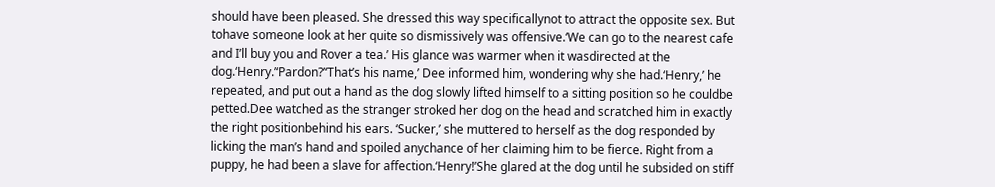should have been pleased. She dressed this way specificallynot to attract the opposite sex. But tohave someone look at her quite so dismissively was offensive.‘We can go to the nearest cafe and I’ll buy you and Rover a tea.’ His glance was warmer when it wasdirected at the dog.‘Henry.’‘Pardon?’‘That’s his name,’ Dee informed him, wondering why she had.‘Henry,’ he repeated, and put out a hand as the dog slowly lifted himself to a sitting position so he couldbe petted.Dee watched as the stranger stroked her dog on the head and scratched him in exactly the right positionbehind his ears. ‘Sucker,’ she muttered to herself as the dog responded by licking the man’s hand and spoiled anychance of her claiming him to be fierce. Right from a puppy, he had been a slave for affection.‘Henry!’She glared at the dog until he subsided on stiff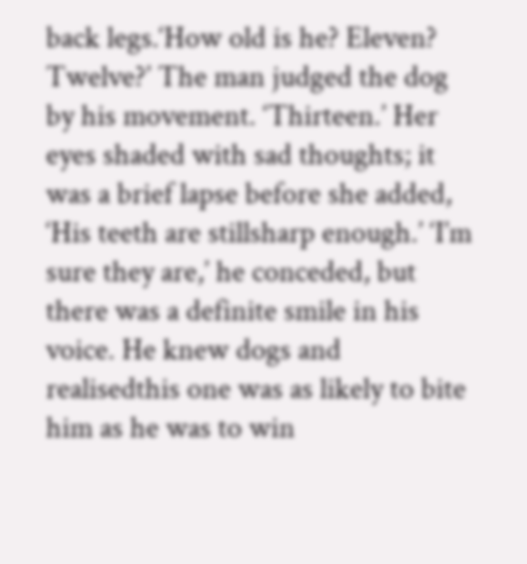back legs.‘How old is he? Eleven? Twelve?’ The man judged the dog by his movement. ‘Thirteen.’ Her eyes shaded with sad thoughts; it was a brief lapse before she added, ‘His teeth are stillsharp enough.’ ‘I’m sure they are,’ he conceded, but there was a definite smile in his voice. He knew dogs and realisedthis one was as likely to bite him as he was to win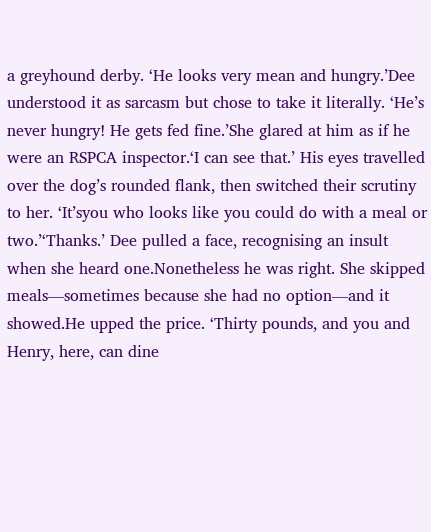a greyhound derby. ‘He looks very mean and hungry.’Dee understood it as sarcasm but chose to take it literally. ‘He’s never hungry! He gets fed fine.’She glared at him as if he were an RSPCA inspector.‘I can see that.’ His eyes travelled over the dog’s rounded flank, then switched their scrutiny to her. ‘It’syou who looks like you could do with a meal or two.’‘Thanks.’ Dee pulled a face, recognising an insult when she heard one.Nonetheless he was right. She skipped meals—sometimes because she had no option—and it showed.He upped the price. ‘Thirty pounds, and you and Henry, here, can dine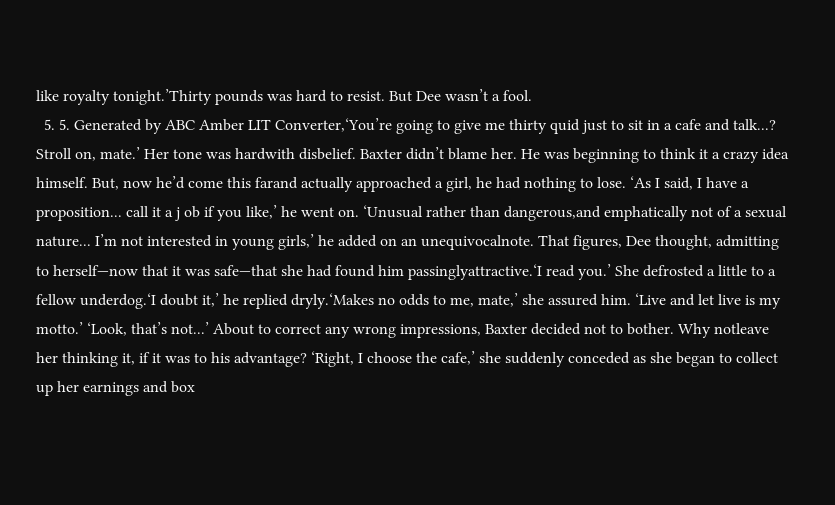like royalty tonight.’Thirty pounds was hard to resist. But Dee wasn’t a fool.
  5. 5. Generated by ABC Amber LIT Converter,‘You’re going to give me thirty quid just to sit in a cafe and talk...? Stroll on, mate.’ Her tone was hardwith disbelief. Baxter didn’t blame her. He was beginning to think it a crazy idea himself. But, now he’d come this farand actually approached a girl, he had nothing to lose. ‘As I said, I have a proposition... call it a j ob if you like,’ he went on. ‘Unusual rather than dangerous,and emphatically not of a sexual nature... I’m not interested in young girls,’ he added on an unequivocalnote. That figures, Dee thought, admitting to herself—now that it was safe—that she had found him passinglyattractive.‘I read you.’ She defrosted a little to a fellow underdog.‘I doubt it,’ he replied dryly.‘Makes no odds to me, mate,’ she assured him. ‘Live and let live is my motto.’ ‘Look, that’s not...’ About to correct any wrong impressions, Baxter decided not to bother. Why notleave her thinking it, if it was to his advantage? ‘Right, I choose the cafe,’ she suddenly conceded as she began to collect up her earnings and box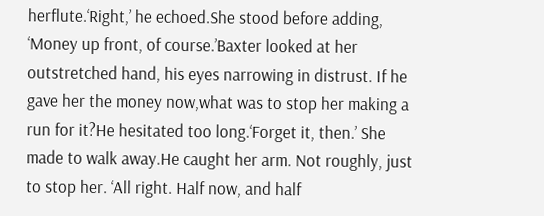herflute.‘Right,’ he echoed.She stood before adding, ‘Money up front, of course.’Baxter looked at her outstretched hand, his eyes narrowing in distrust. If he gave her the money now,what was to stop her making a run for it?He hesitated too long.‘Forget it, then.’ She made to walk away.He caught her arm. Not roughly, just to stop her. ‘All right. Half now, and half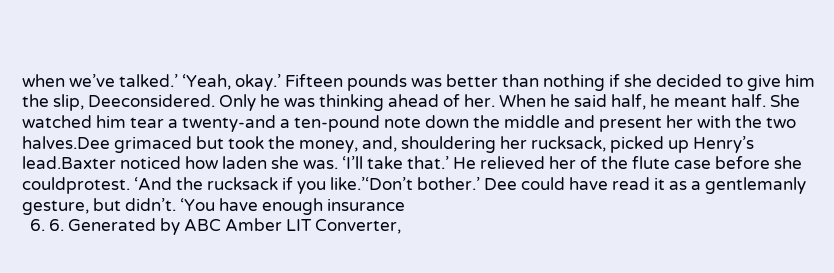when we’ve talked.’ ‘Yeah, okay.’ Fifteen pounds was better than nothing if she decided to give him the slip, Deeconsidered. Only he was thinking ahead of her. When he said half, he meant half. She watched him tear a twenty-and a ten-pound note down the middle and present her with the two halves.Dee grimaced but took the money, and, shouldering her rucksack, picked up Henry’s lead.Baxter noticed how laden she was. ‘I’ll take that.’ He relieved her of the flute case before she couldprotest. ‘And the rucksack if you like.’‘Don’t bother.’ Dee could have read it as a gentlemanly gesture, but didn’t. ‘You have enough insurance
  6. 6. Generated by ABC Amber LIT Converter,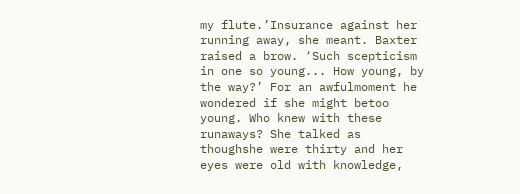my flute.’Insurance against her running away, she meant. Baxter raised a brow. ‘Such scepticism in one so young... How young, by the way?’ For an awfulmoment he wondered if she might betoo young. Who knew with these runaways? She talked as thoughshe were thirty and her eyes were old with knowledge,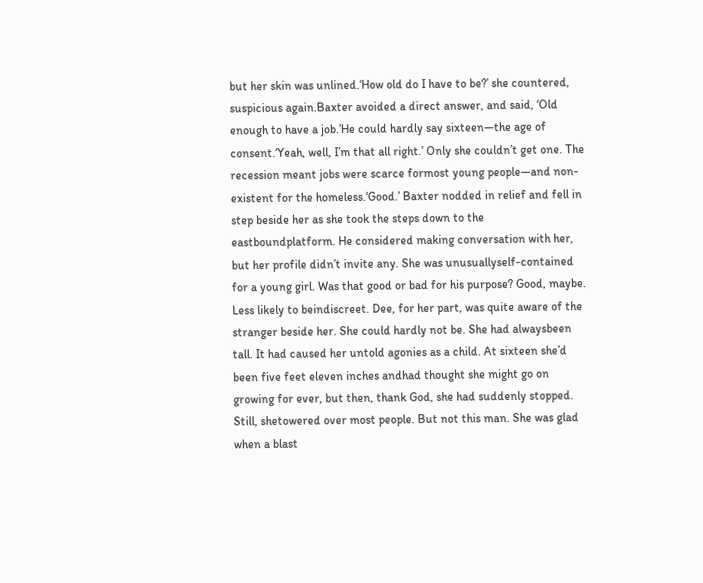but her skin was unlined.‘How old do I have to be?’ she countered, suspicious again.Baxter avoided a direct answer, and said, ‘Old enough to have a job.’He could hardly say sixteen—the age of consent.‘Yeah, well, I’m that all right.’ Only she couldn’t get one. The recession meant jobs were scarce formost young people—and non-existent for the homeless.‘Good.’ Baxter nodded in relief and fell in step beside her as she took the steps down to the eastboundplatform. He considered making conversation with her, but her profile didn’t invite any. She was unusuallyself-contained for a young girl. Was that good or bad for his purpose? Good, maybe. Less likely to beindiscreet. Dee, for her part, was quite aware of the stranger beside her. She could hardly not be. She had alwaysbeen tall. It had caused her untold agonies as a child. At sixteen she’d been five feet eleven inches andhad thought she might go on growing for ever, but then, thank God, she had suddenly stopped. Still, shetowered over most people. But not this man. She was glad when a blast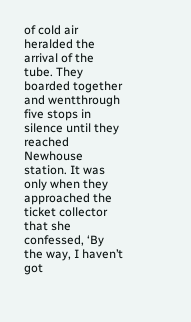of cold air heralded the arrival of the tube. They boarded together and wentthrough five stops in silence until they reached Newhouse station. It was only when they approached the ticket collector that she confessed, ‘By the way, I haven’t got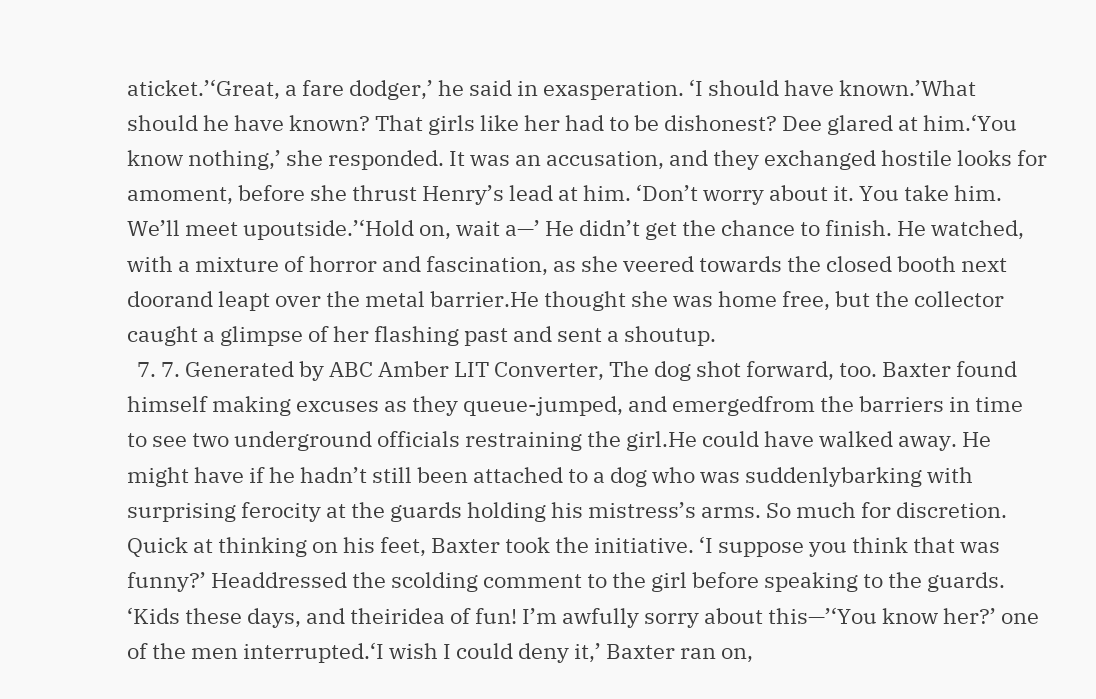aticket.’‘Great, a fare dodger,’ he said in exasperation. ‘I should have known.’What should he have known? That girls like her had to be dishonest? Dee glared at him.‘You know nothing,’ she responded. It was an accusation, and they exchanged hostile looks for amoment, before she thrust Henry’s lead at him. ‘Don’t worry about it. You take him. We’ll meet upoutside.’‘Hold on, wait a—’ He didn’t get the chance to finish. He watched, with a mixture of horror and fascination, as she veered towards the closed booth next doorand leapt over the metal barrier.He thought she was home free, but the collector caught a glimpse of her flashing past and sent a shoutup.
  7. 7. Generated by ABC Amber LIT Converter, The dog shot forward, too. Baxter found himself making excuses as they queue-jumped, and emergedfrom the barriers in time to see two underground officials restraining the girl.He could have walked away. He might have if he hadn’t still been attached to a dog who was suddenlybarking with surprising ferocity at the guards holding his mistress’s arms. So much for discretion. Quick at thinking on his feet, Baxter took the initiative. ‘I suppose you think that was funny?’ Headdressed the scolding comment to the girl before speaking to the guards. ‘Kids these days, and theiridea of fun! I’m awfully sorry about this—’‘You know her?’ one of the men interrupted.‘I wish I could deny it,’ Baxter ran on,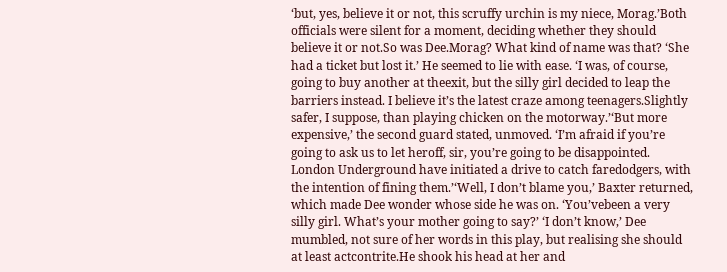‘but, yes, believe it or not, this scruffy urchin is my niece, Morag.’Both officials were silent for a moment, deciding whether they should believe it or not.So was Dee.Morag? What kind of name was that? ‘She had a ticket but lost it.’ He seemed to lie with ease. ‘I was, of course, going to buy another at theexit, but the silly girl decided to leap the barriers instead. I believe it’s the latest craze among teenagers.Slightly safer, I suppose, than playing chicken on the motorway.’‘But more expensive,’ the second guard stated, unmoved. ‘I’m afraid if you’re going to ask us to let heroff, sir, you’re going to be disappointed. London Underground have initiated a drive to catch faredodgers, with the intention of fining them.’‘Well, I don’t blame you,’ Baxter returned, which made Dee wonder whose side he was on. ‘You’vebeen a very silly girl. What’s your mother going to say?’ ‘I don’t know,’ Dee mumbled, not sure of her words in this play, but realising she should at least actcontrite.He shook his head at her and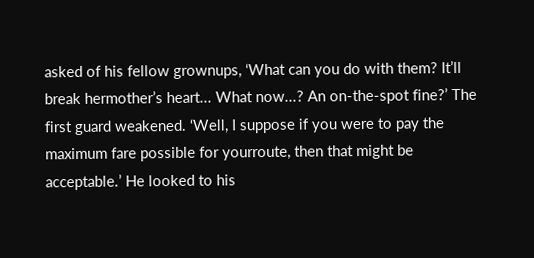asked of his fellow grownups, ‘What can you do with them? It’ll break hermother’s heart... What now...? An on-the-spot fine?’ The first guard weakened. ‘Well, I suppose if you were to pay the maximum fare possible for yourroute, then that might be acceptable.’ He looked to his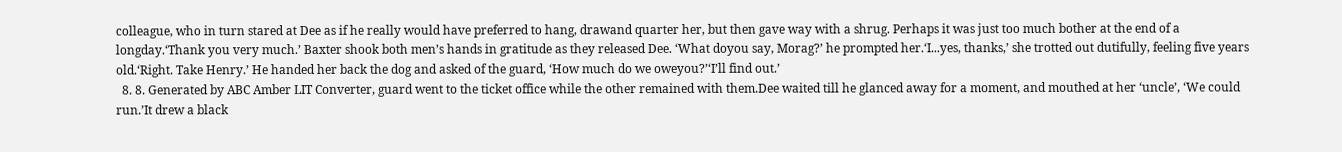colleague, who in turn stared at Dee as if he really would have preferred to hang, drawand quarter her, but then gave way with a shrug. Perhaps it was just too much bother at the end of a longday.‘Thank you very much.’ Baxter shook both men’s hands in gratitude as they released Dee. ‘What doyou say, Morag?’ he prompted her.‘I...yes, thanks,’ she trotted out dutifully, feeling five years old.‘Right. Take Henry.’ He handed her back the dog and asked of the guard, ‘How much do we oweyou?’‘I’ll find out.’
  8. 8. Generated by ABC Amber LIT Converter, guard went to the ticket office while the other remained with them.Dee waited till he glanced away for a moment, and mouthed at her ‘uncle’, ‘We could run.’It drew a black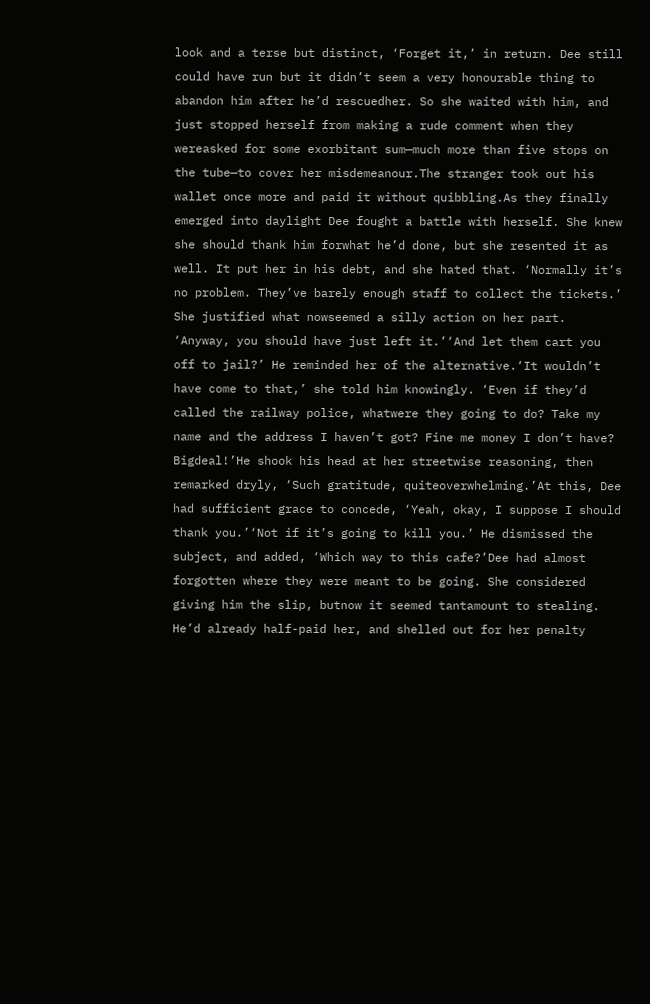look and a terse but distinct, ‘Forget it,’ in return. Dee still could have run but it didn’t seem a very honourable thing to abandon him after he’d rescuedher. So she waited with him, and just stopped herself from making a rude comment when they wereasked for some exorbitant sum—much more than five stops on the tube—to cover her misdemeanour.The stranger took out his wallet once more and paid it without quibbling.As they finally emerged into daylight Dee fought a battle with herself. She knew she should thank him forwhat he’d done, but she resented it as well. It put her in his debt, and she hated that. ‘Normally it’s no problem. They’ve barely enough staff to collect the tickets.’ She justified what nowseemed a silly action on her part. ‘Anyway, you should have just left it.’‘And let them cart you off to jail?’ He reminded her of the alternative.‘It wouldn’t have come to that,’ she told him knowingly. ‘Even if they’d called the railway police, whatwere they going to do? Take my name and the address I haven’t got? Fine me money I don’t have? Bigdeal!’He shook his head at her streetwise reasoning, then remarked dryly, ‘Such gratitude, quiteoverwhelming.’At this, Dee had sufficient grace to concede, ‘Yeah, okay, I suppose I should thank you.’‘Not if it’s going to kill you.’ He dismissed the subject, and added, ‘Which way to this cafe?’Dee had almost forgotten where they were meant to be going. She considered giving him the slip, butnow it seemed tantamount to stealing. He’d already half-paid her, and shelled out for her penalty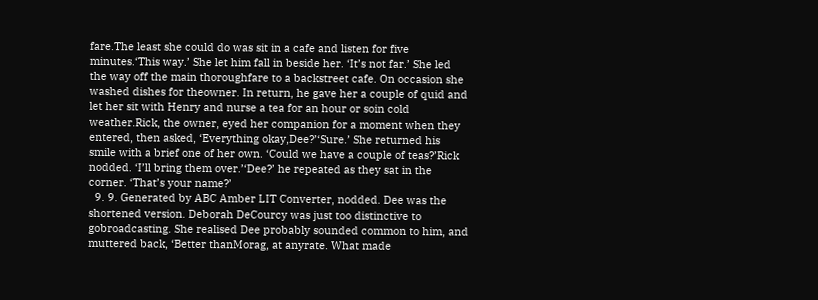fare.The least she could do was sit in a cafe and listen for five minutes.‘This way.’ She let him fall in beside her. ‘It’s not far.’ She led the way off the main thoroughfare to a backstreet cafe. On occasion she washed dishes for theowner. In return, he gave her a couple of quid and let her sit with Henry and nurse a tea for an hour or soin cold weather.Rick, the owner, eyed her companion for a moment when they entered, then asked, ‘Everything okay,Dee?’‘Sure.’ She returned his smile with a brief one of her own. ‘Could we have a couple of teas?’Rick nodded. ‘I’ll bring them over.’‘Dee?’ he repeated as they sat in the corner. ‘That’s your name?’
  9. 9. Generated by ABC Amber LIT Converter, nodded. Dee was the shortened version. Deborah DeCourcy was just too distinctive to gobroadcasting. She realised Dee probably sounded common to him, and muttered back, ‘Better thanMorag, at anyrate. What made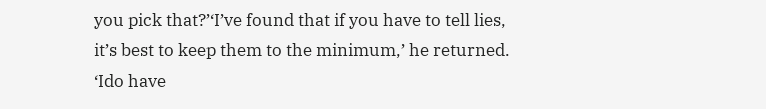you pick that?’‘I’ve found that if you have to tell lies, it’s best to keep them to the minimum,’ he returned. ‘Ido have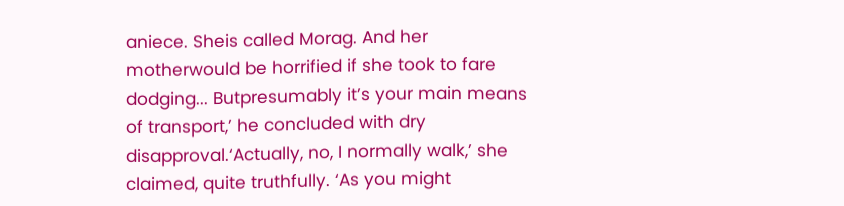aniece. Sheis called Morag. And her motherwould be horrified if she took to fare dodging... Butpresumably it’s your main means of transport,’ he concluded with dry disapproval.‘Actually, no, I normally walk,’ she claimed, quite truthfully. ‘As you might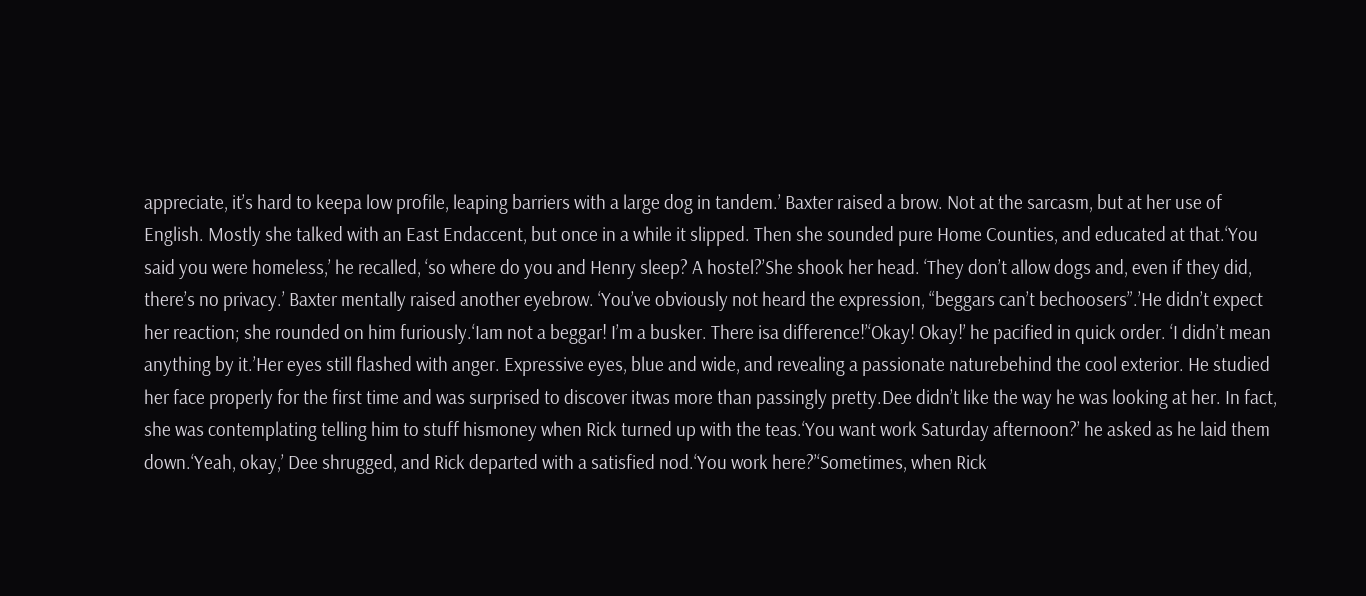appreciate, it’s hard to keepa low profile, leaping barriers with a large dog in tandem.’ Baxter raised a brow. Not at the sarcasm, but at her use of English. Mostly she talked with an East Endaccent, but once in a while it slipped. Then she sounded pure Home Counties, and educated at that.‘You said you were homeless,’ he recalled, ‘so where do you and Henry sleep? A hostel?’She shook her head. ‘They don’t allow dogs and, even if they did, there’s no privacy.’ Baxter mentally raised another eyebrow. ‘You’ve obviously not heard the expression, “beggars can’t bechoosers”.’He didn’t expect her reaction; she rounded on him furiously.‘Iam not a beggar! I’m a busker. There isa difference!’‘Okay! Okay!’ he pacified in quick order. ‘I didn’t mean anything by it.’Her eyes still flashed with anger. Expressive eyes, blue and wide, and revealing a passionate naturebehind the cool exterior. He studied her face properly for the first time and was surprised to discover itwas more than passingly pretty.Dee didn’t like the way he was looking at her. In fact, she was contemplating telling him to stuff hismoney when Rick turned up with the teas.‘You want work Saturday afternoon?’ he asked as he laid them down.‘Yeah, okay,’ Dee shrugged, and Rick departed with a satisfied nod.‘You work here?’‘Sometimes, when Rick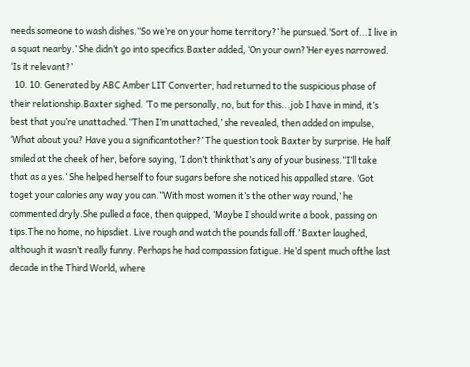needs someone to wash dishes.’‘So we’re on your home territory?’ he pursued.‘Sort of...I live in a squat nearby.’ She didn’t go into specifics.Baxter added, ‘On your own?’Her eyes narrowed. ‘Is it relevant?’
  10. 10. Generated by ABC Amber LIT Converter, had returned to the suspicious phase of their relationship.Baxter sighed. ‘To me personally, no, but for this...job I have in mind, it’s best that you’re unattached.’‘Then I’m unattached,’ she revealed, then added on impulse, ‘What about you? Have you a significantother?’ The question took Baxter by surprise. He half smiled at the cheek of her, before saying, ‘I don’t thinkthat’s any of your business.’‘I’ll take that as a yes.’ She helped herself to four sugars before she noticed his appalled stare. ‘Got toget your calories any way you can.’‘With most women it’s the other way round,’ he commented dryly.She pulled a face, then quipped, ‘Maybe I should write a book, passing on tips.The no home, no hipsdiet. Live rough and watch the pounds fall off.’ Baxter laughed, although it wasn’t really funny. Perhaps he had compassion fatigue. He’d spent much ofthe last decade in the Third World, where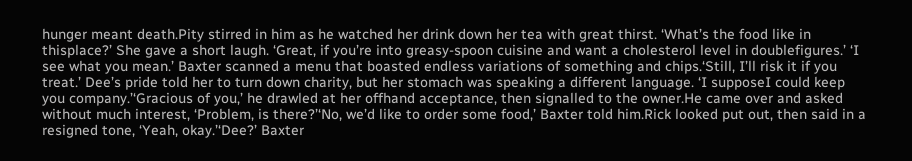hunger meant death.Pity stirred in him as he watched her drink down her tea with great thirst. ‘What’s the food like in thisplace?’ She gave a short laugh. ‘Great, if you’re into greasy-spoon cuisine and want a cholesterol level in doublefigures.’ ‘I see what you mean.’ Baxter scanned a menu that boasted endless variations of something and chips.‘Still, I’ll risk it if you treat.’ Dee’s pride told her to turn down charity, but her stomach was speaking a different language. ‘I supposeI could keep you company.’‘Gracious of you,’ he drawled at her offhand acceptance, then signalled to the owner.He came over and asked without much interest, ‘Problem, is there?’‘No, we’d like to order some food,’ Baxter told him.Rick looked put out, then said in a resigned tone, ‘Yeah, okay.’‘Dee?’ Baxter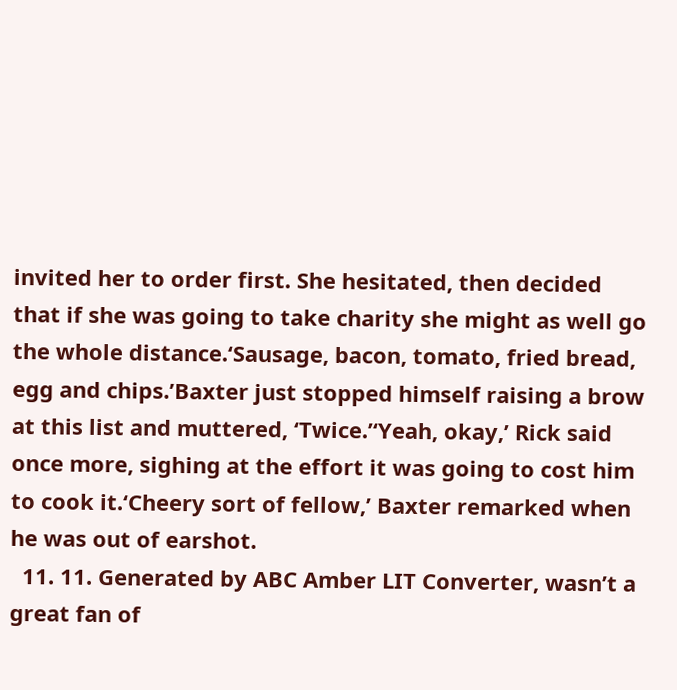invited her to order first. She hesitated, then decided that if she was going to take charity she might as well go the whole distance.‘Sausage, bacon, tomato, fried bread, egg and chips.’Baxter just stopped himself raising a brow at this list and muttered, ‘Twice.’‘Yeah, okay,’ Rick said once more, sighing at the effort it was going to cost him to cook it.‘Cheery sort of fellow,’ Baxter remarked when he was out of earshot.
  11. 11. Generated by ABC Amber LIT Converter, wasn’t a great fan of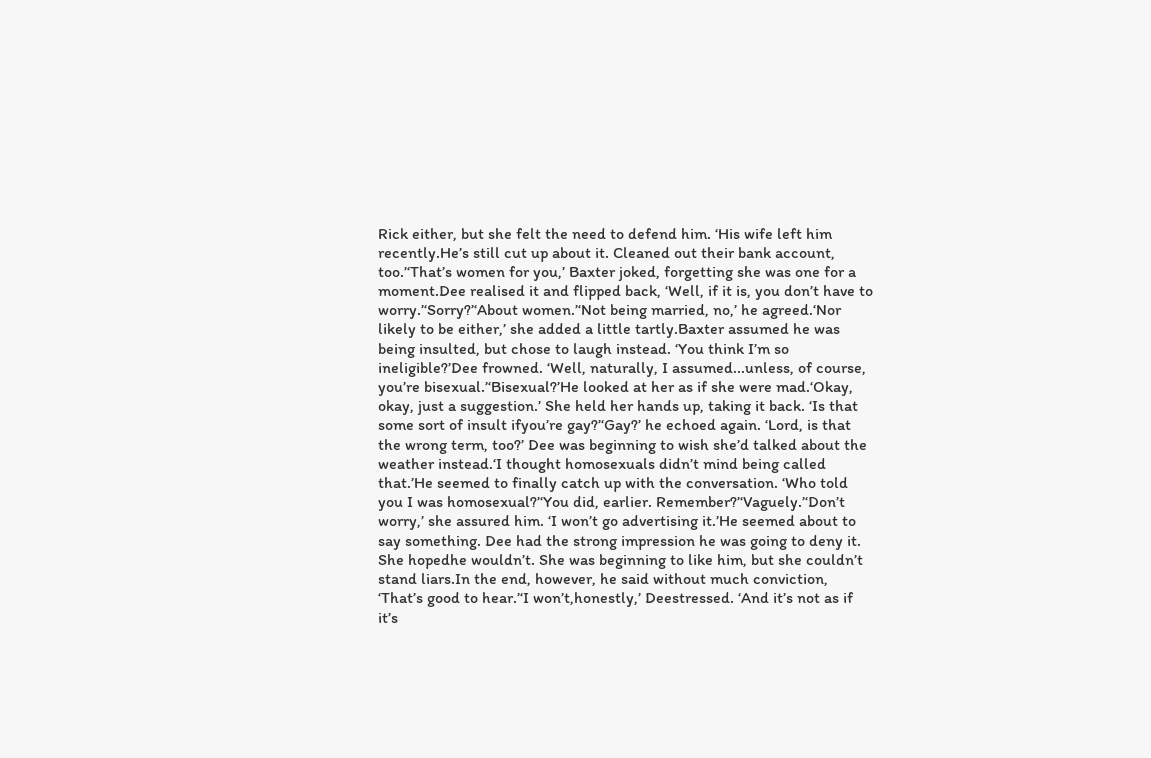Rick either, but she felt the need to defend him. ‘His wife left him recently.He’s still cut up about it. Cleaned out their bank account, too.’‘That’s women for you,’ Baxter joked, forgetting she was one for a moment.Dee realised it and flipped back, ‘Well, if it is, you don’t have to worry.’‘Sorry?’‘About women.’‘Not being married, no,’ he agreed.‘Nor likely to be either,’ she added a little tartly.Baxter assumed he was being insulted, but chose to laugh instead. ‘You think I’m so ineligible?’Dee frowned. ‘Well, naturally, I assumed...unless, of course, you’re bisexual.’‘Bisexual?’He looked at her as if she were mad.‘Okay, okay, just a suggestion.’ She held her hands up, taking it back. ‘Is that some sort of insult ifyou’re gay?’‘Gay?’ he echoed again. ‘Lord, is that the wrong term, too?’ Dee was beginning to wish she’d talked about the weather instead.‘I thought homosexuals didn’t mind being called that.’He seemed to finally catch up with the conversation. ‘Who told you I was homosexual?’‘You did, earlier. Remember?’‘Vaguely.’‘Don’t worry,’ she assured him. ‘I won’t go advertising it.’He seemed about to say something. Dee had the strong impression he was going to deny it. She hopedhe wouldn’t. She was beginning to like him, but she couldn’t stand liars.In the end, however, he said without much conviction, ‘That’s good to hear.’‘I won’t,honestly,’ Deestressed. ‘And it’s not as if it’s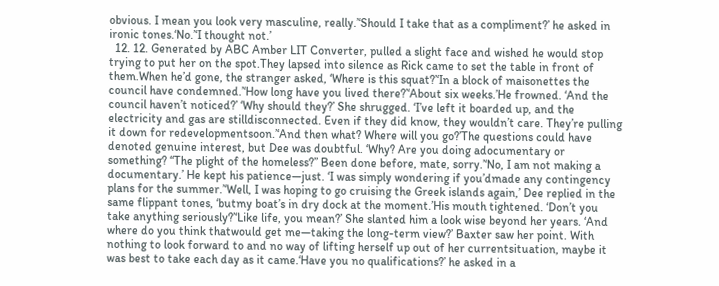obvious. I mean you look very masculine, really.’‘Should I take that as a compliment?’ he asked in ironic tones.‘No.’‘I thought not.’
  12. 12. Generated by ABC Amber LIT Converter, pulled a slight face and wished he would stop trying to put her on the spot.They lapsed into silence as Rick came to set the table in front of them.When he’d gone, the stranger asked, ‘Where is this squat?’‘In a block of maisonettes the council have condemned.’‘How long have you lived there?’‘About six weeks.’He frowned. ‘And the council haven’t noticed?’ ‘Why should they?’ She shrugged. ‘I’ve left it boarded up, and the electricity and gas are stilldisconnected. Even if they did know, they wouldn’t care. They’re pulling it down for redevelopmentsoon.’‘And then what? Where will you go?’The questions could have denoted genuine interest, but Dee was doubtful. ‘Why? Are you doing adocumentary or something? “The plight of the homeless?” Been done before, mate, sorry.’‘No, I am not making a documentary.’ He kept his patience—just. ‘I was simply wondering if you’dmade any contingency plans for the summer.’‘Well, I was hoping to go cruising the Greek islands again,’ Dee replied in the same flippant tones, ‘butmy boat’s in dry dock at the moment.’His mouth tightened. ‘Don’t you take anything seriously?’‘Like life, you mean?’ She slanted him a look wise beyond her years. ‘And where do you think thatwould get me—taking the long-term view?’ Baxter saw her point. With nothing to look forward to and no way of lifting herself up out of her currentsituation, maybe it was best to take each day as it came.‘Have you no qualifications?’ he asked in a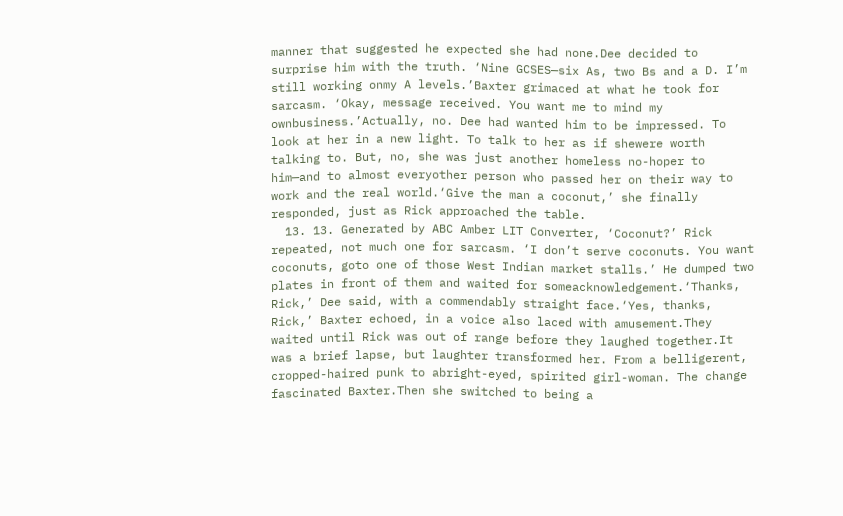manner that suggested he expected she had none.Dee decided to surprise him with the truth. ‘Nine GCSES—six As, two Bs and a D. I’m still working onmy A levels.’Baxter grimaced at what he took for sarcasm. ‘Okay, message received. You want me to mind my ownbusiness.’Actually, no. Dee had wanted him to be impressed. To look at her in a new light. To talk to her as if shewere worth talking to. But, no, she was just another homeless no-hoper to him—and to almost everyother person who passed her on their way to work and the real world.‘Give the man a coconut,’ she finally responded, just as Rick approached the table.
  13. 13. Generated by ABC Amber LIT Converter, ‘Coconut?’ Rick repeated, not much one for sarcasm. ‘I don’t serve coconuts. You want coconuts, goto one of those West Indian market stalls.’ He dumped two plates in front of them and waited for someacknowledgement.‘Thanks, Rick,’ Dee said, with a commendably straight face.‘Yes, thanks, Rick,’ Baxter echoed, in a voice also laced with amusement.They waited until Rick was out of range before they laughed together.It was a brief lapse, but laughter transformed her. From a belligerent, cropped-haired punk to abright-eyed, spirited girl-woman. The change fascinated Baxter.Then she switched to being a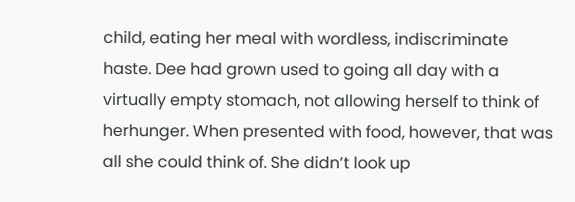child, eating her meal with wordless, indiscriminate haste. Dee had grown used to going all day with a virtually empty stomach, not allowing herself to think of herhunger. When presented with food, however, that was all she could think of. She didn’t look up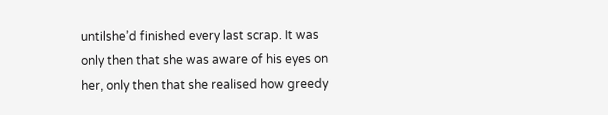untilshe’d finished every last scrap. It was only then that she was aware of his eyes on her, only then that she realised how greedy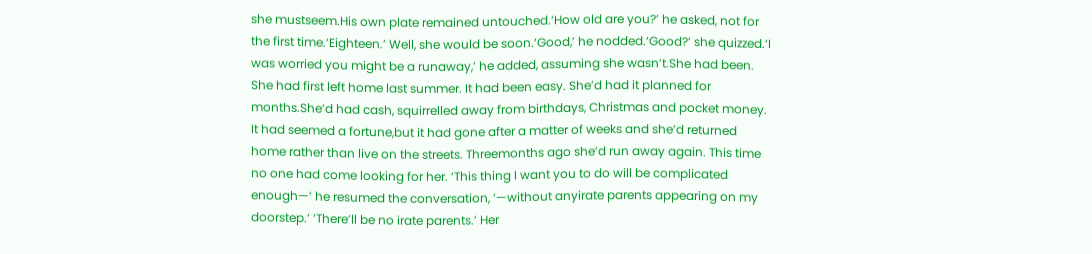she mustseem.His own plate remained untouched.‘How old are you?’ he asked, not for the first time.‘Eighteen.’ Well, she would be soon.‘Good,’ he nodded.‘Good?’ she quizzed.‘I was worried you might be a runaway,’ he added, assuming she wasn’t.She had been. She had first left home last summer. It had been easy. She’d had it planned for months.She’d had cash, squirrelled away from birthdays, Christmas and pocket money. It had seemed a fortune,but it had gone after a matter of weeks and she’d returned home rather than live on the streets. Threemonths ago she’d run away again. This time no one had come looking for her. ‘This thing I want you to do will be complicated enough—’ he resumed the conversation, ‘—without anyirate parents appearing on my doorstep.’ ‘There’ll be no irate parents.’ Her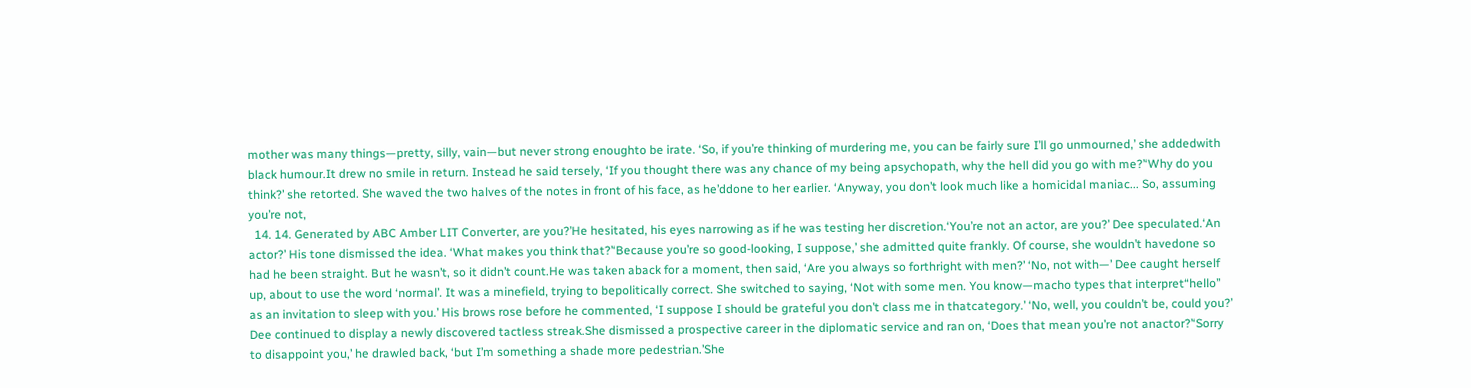mother was many things—pretty, silly, vain—but never strong enoughto be irate. ‘So, if you’re thinking of murdering me, you can be fairly sure I’ll go unmourned,’ she addedwith black humour.It drew no smile in return. Instead he said tersely, ‘If you thought there was any chance of my being apsychopath, why the hell did you go with me?’‘Why do you think?’ she retorted. She waved the two halves of the notes in front of his face, as he’ddone to her earlier. ‘Anyway, you don’t look much like a homicidal maniac... So, assuming you’re not,
  14. 14. Generated by ABC Amber LIT Converter, are you?’He hesitated, his eyes narrowing as if he was testing her discretion.‘You’re not an actor, are you?’ Dee speculated.‘An actor?’ His tone dismissed the idea. ‘What makes you think that?’‘Because you’re so good-looking, I suppose,’ she admitted quite frankly. Of course, she wouldn’t havedone so had he been straight. But he wasn’t, so it didn’t count.He was taken aback for a moment, then said, ‘Are you always so forthright with men?’ ‘No, not with—’ Dee caught herself up, about to use the word ‘normal’. It was a minefield, trying to bepolitically correct. She switched to saying, ‘Not with some men. You know—macho types that interpret“hello’’ as an invitation to sleep with you.’ His brows rose before he commented, ‘I suppose I should be grateful you don’t class me in thatcategory.’ ‘No, well, you couldn’t be, could you?’ Dee continued to display a newly discovered tactless streak.She dismissed a prospective career in the diplomatic service and ran on, ‘Does that mean you’re not anactor?’‘Sorry to disappoint you,’ he drawled back, ‘but I’m something a shade more pedestrian.’She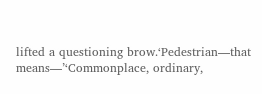lifted a questioning brow.‘Pedestrian—that means—’‘Commonplace, ordinary,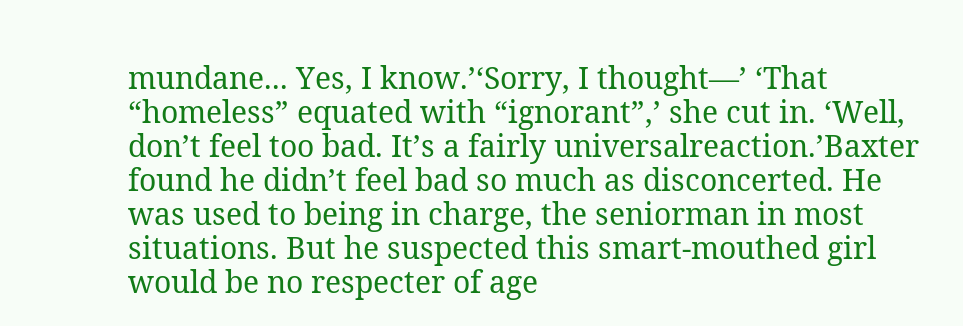mundane... Yes, I know.’‘Sorry, I thought—’ ‘That “homeless” equated with “ignorant”,’ she cut in. ‘Well, don’t feel too bad. It’s a fairly universalreaction.’Baxter found he didn’t feel bad so much as disconcerted. He was used to being in charge, the seniorman in most situations. But he suspected this smart-mouthed girl would be no respecter of age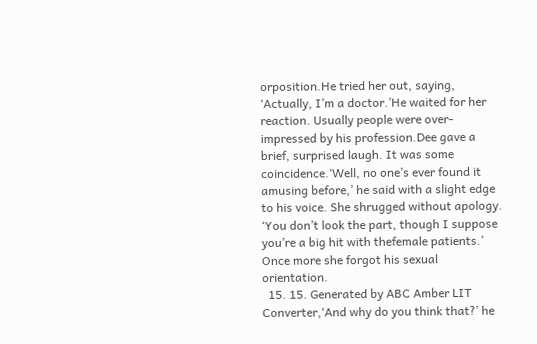orposition.He tried her out, saying, ‘Actually, I’m a doctor.’He waited for her reaction. Usually people were over-impressed by his profession.Dee gave a brief, surprised laugh. It was some coincidence.‘Well, no one’s ever found it amusing before,’ he said with a slight edge to his voice. She shrugged without apology. ‘You don’t look the part, though I suppose you’re a big hit with thefemale patients.’ Once more she forgot his sexual orientation.
  15. 15. Generated by ABC Amber LIT Converter,‘And why do you think that?’ he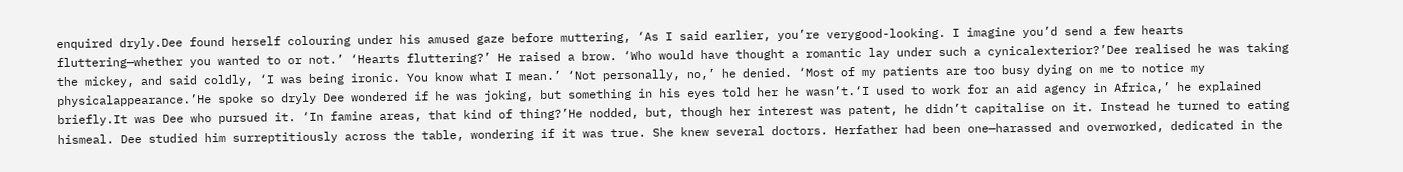enquired dryly.Dee found herself colouring under his amused gaze before muttering, ‘As I said earlier, you’re verygood-looking. I imagine you’d send a few hearts fluttering—whether you wanted to or not.’ ‘Hearts fluttering?’ He raised a brow. ‘Who would have thought a romantic lay under such a cynicalexterior?’Dee realised he was taking the mickey, and said coldly, ‘I was being ironic. You know what I mean.’ ‘Not personally, no,’ he denied. ‘Most of my patients are too busy dying on me to notice my physicalappearance.’He spoke so dryly Dee wondered if he was joking, but something in his eyes told her he wasn’t.‘I used to work for an aid agency in Africa,’ he explained briefly.It was Dee who pursued it. ‘In famine areas, that kind of thing?’He nodded, but, though her interest was patent, he didn’t capitalise on it. Instead he turned to eating hismeal. Dee studied him surreptitiously across the table, wondering if it was true. She knew several doctors. Herfather had been one—harassed and overworked, dedicated in the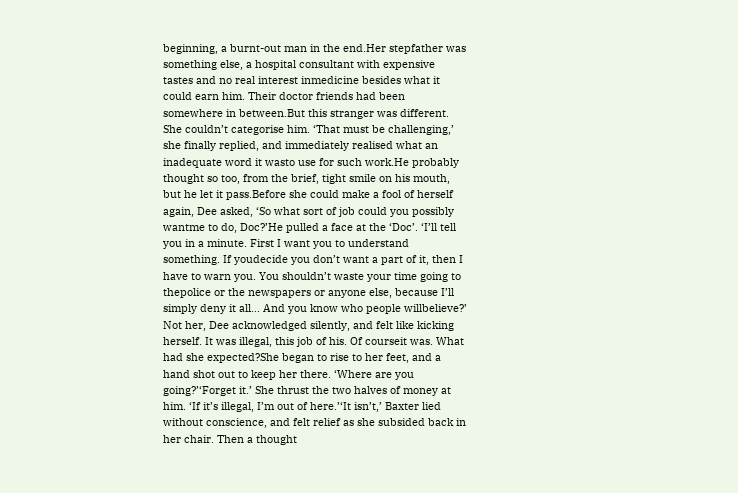beginning, a burnt-out man in the end.Her stepfather was something else, a hospital consultant with expensive tastes and no real interest inmedicine besides what it could earn him. Their doctor friends had been somewhere in between.But this stranger was different. She couldn’t categorise him. ‘That must be challenging,’ she finally replied, and immediately realised what an inadequate word it wasto use for such work.He probably thought so too, from the brief, tight smile on his mouth, but he let it pass.Before she could make a fool of herself again, Dee asked, ‘So what sort of job could you possibly wantme to do, Doc?’He pulled a face at the ‘Doc’. ‘I’ll tell you in a minute. First I want you to understand something. If youdecide you don’t want a part of it, then I have to warn you. You shouldn’t waste your time going to thepolice or the newspapers or anyone else, because I’ll simply deny it all... And you know who people willbelieve?’ Not her, Dee acknowledged silently, and felt like kicking herself. It was illegal, this job of his. Of courseit was. What had she expected?She began to rise to her feet, and a hand shot out to keep her there. ‘Where are you going?’‘Forget it.’ She thrust the two halves of money at him. ‘If it’s illegal, I’m out of here.’‘It isn’t,’ Baxter lied without conscience, and felt relief as she subsided back in her chair. Then a thought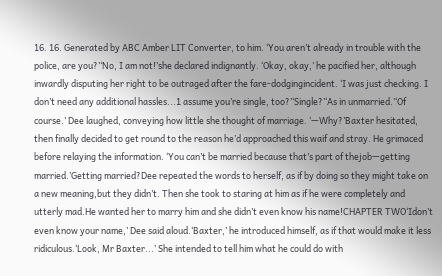16. 16. Generated by ABC Amber LIT Converter, to him. ‘You aren’t already in trouble with the police, are you?’‘No, I am not!’she declared indignantly. ‘Okay, okay,’ he pacified her, although inwardly disputing her right to be outraged after the fare-dodgingincident. ‘I was just checking. I don’t need any additional hassles...1 assume you’re single, too?’‘Single?’‘As in unmarried.’‘Of course.’ Dee laughed, conveying how little she thought of marriage. ‘—Why?’Baxter hesitated, then finally decided to get round to the reason he’d approached this waif and stray. He grimaced before relaying the information. ‘You can’t be married because that’s part of thejob—getting married.’Getting married?Dee repeated the words to herself, as if by doing so they might take on a new meaning,but they didn’t. Then she took to staring at him as if he were completely and utterly mad.He wanted her to marry him and she didn’t even know his name!CHAPTER TWO‘Idon’t even know your name,’ Dee said aloud.‘Baxter,’ he introduced himself, as if that would make it less ridiculous.‘Look, Mr Baxter...’ She intended to tell him what he could do with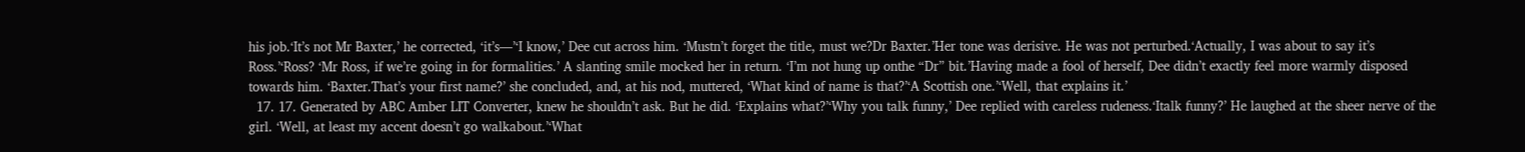his job.‘It’s not Mr Baxter,’ he corrected, ‘it’s—’‘I know,’ Dee cut across him. ‘Mustn’t forget the title, must we?Dr Baxter.’Her tone was derisive. He was not perturbed.‘Actually, I was about to say it’s Ross.’‘Ross? ‘Mr Ross, if we’re going in for formalities.’ A slanting smile mocked her in return. ‘I’m not hung up onthe “Dr” bit.’Having made a fool of herself, Dee didn’t exactly feel more warmly disposed towards him. ‘Baxter.That’s your first name?’ she concluded, and, at his nod, muttered, ‘What kind of name is that?’‘A Scottish one.’‘Well, that explains it.’
  17. 17. Generated by ABC Amber LIT Converter, knew he shouldn’t ask. But he did. ‘Explains what?’‘Why you talk funny,’ Dee replied with careless rudeness.‘Italk funny?’ He laughed at the sheer nerve of the girl. ‘Well, at least my accent doesn’t go walkabout.’‘What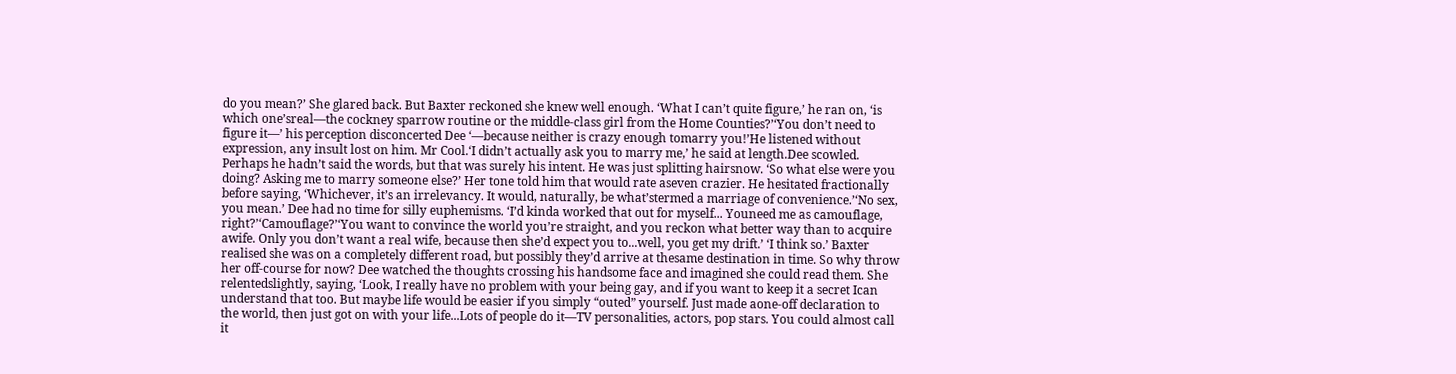do you mean?’ She glared back. But Baxter reckoned she knew well enough. ‘What I can’t quite figure,’ he ran on, ‘is which one’sreal—the cockney sparrow routine or the middle-class girl from the Home Counties?’‘You don’t need to figure it—’ his perception disconcerted Dee ‘—because neither is crazy enough tomarry you!’He listened without expression, any insult lost on him. Mr Cool.‘I didn’t actually ask you to marry me,’ he said at length.Dee scowled. Perhaps he hadn’t said the words, but that was surely his intent. He was just splitting hairsnow. ‘So what else were you doing? Asking me to marry someone else?’ Her tone told him that would rate aseven crazier. He hesitated fractionally before saying, ‘Whichever, it’s an irrelevancy. It would, naturally, be what’stermed a marriage of convenience.’‘No sex, you mean.’ Dee had no time for silly euphemisms. ‘I’d kinda worked that out for myself... Youneed me as camouflage, right?’‘Camouflage?’‘You want to convince the world you’re straight, and you reckon what better way than to acquire awife. Only you don’t want a real wife, because then she’d expect you to...well, you get my drift.’ ‘I think so.’ Baxter realised she was on a completely different road, but possibly they’d arrive at thesame destination in time. So why throw her off-course for now? Dee watched the thoughts crossing his handsome face and imagined she could read them. She relentedslightly, saying, ‘Look, I really have no problem with your being gay, and if you want to keep it a secret Ican understand that too. But maybe life would be easier if you simply “outed” yourself. Just made aone-off declaration to the world, then just got on with your life...Lots of people do it—TV personalities, actors, pop stars. You could almost call it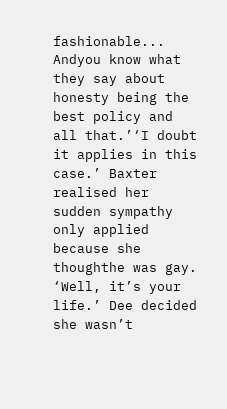fashionable... Andyou know what they say about honesty being the best policy and all that.’‘I doubt it applies in this case.’ Baxter realised her sudden sympathy only applied because she thoughthe was gay. ‘Well, it’s your life.’ Dee decided she wasn’t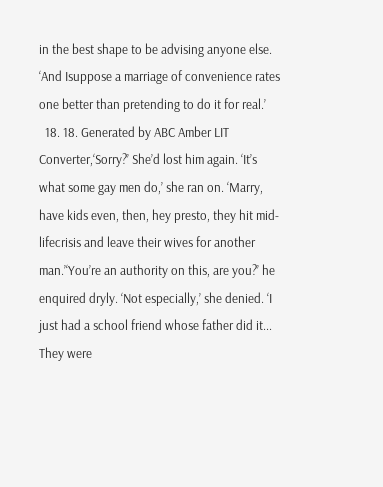in the best shape to be advising anyone else. ‘And Isuppose a marriage of convenience rates one better than pretending to do it for real.’
  18. 18. Generated by ABC Amber LIT Converter,‘Sorry?’ She’d lost him again. ‘It’s what some gay men do,’ she ran on. ‘Marry, have kids even, then, hey presto, they hit mid-lifecrisis and leave their wives for another man.’‘You’re an authority on this, are you?’ he enquired dryly. ‘Not especially,’ she denied. ‘I just had a school friend whose father did it... They were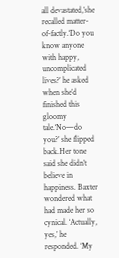all devastated,’she recalled matter-of-factly.‘Do you know anyone with happy, uncomplicated lives?’ he asked when she’d finished this gloomy tale.‘No—do you?’ she flipped back.Her tone said she didn’t believe in happiness. Baxter wondered what had made her so cynical. ‘Actually, yes,’ he responded. ‘My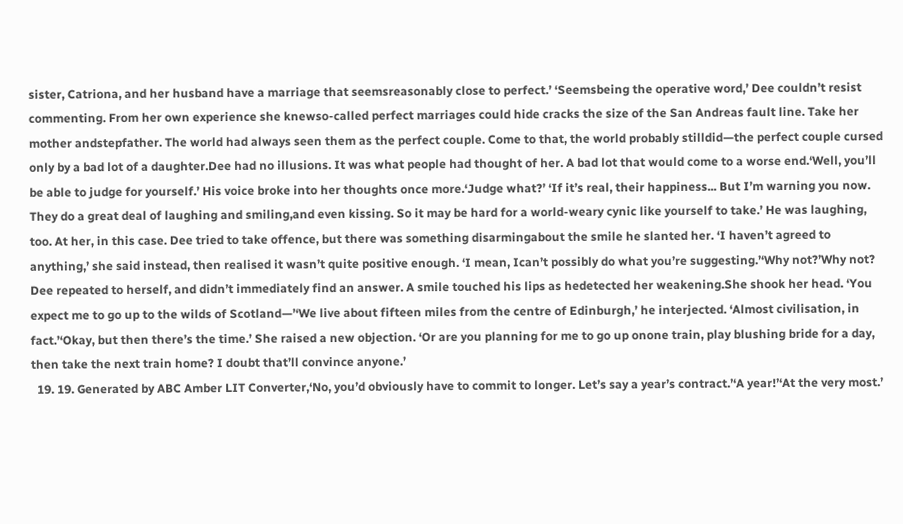sister, Catriona, and her husband have a marriage that seemsreasonably close to perfect.’ ‘Seemsbeing the operative word,’ Dee couldn’t resist commenting. From her own experience she knewso-called perfect marriages could hide cracks the size of the San Andreas fault line. Take her mother andstepfather. The world had always seen them as the perfect couple. Come to that, the world probably stilldid—the perfect couple cursed only by a bad lot of a daughter.Dee had no illusions. It was what people had thought of her. A bad lot that would come to a worse end.‘Well, you’ll be able to judge for yourself.’ His voice broke into her thoughts once more.‘Judge what?’ ‘If it’s real, their happiness... But I’m warning you now. They do a great deal of laughing and smiling,and even kissing. So it may be hard for a world-weary cynic like yourself to take.’ He was laughing, too. At her, in this case. Dee tried to take offence, but there was something disarmingabout the smile he slanted her. ‘I haven’t agreed to anything,’ she said instead, then realised it wasn’t quite positive enough. ‘I mean, Ican’t possibly do what you’re suggesting.’‘Why not?’Why not? Dee repeated to herself, and didn’t immediately find an answer. A smile touched his lips as hedetected her weakening.She shook her head. ‘You expect me to go up to the wilds of Scotland—’‘We live about fifteen miles from the centre of Edinburgh,’ he interjected. ‘Almost civilisation, in fact.’‘Okay, but then there’s the time.’ She raised a new objection. ‘Or are you planning for me to go up onone train, play blushing bride for a day, then take the next train home? I doubt that’ll convince anyone.’
  19. 19. Generated by ABC Amber LIT Converter,‘No, you’d obviously have to commit to longer. Let’s say a year’s contract.’‘A year!’‘At the very most.’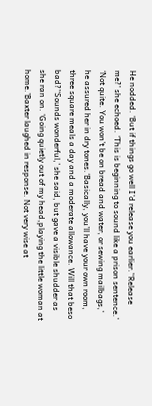He nodded. ‘But if things go well I’d release you earlier.’‘Release me?’ she echoed. ‘This is beginning to sound like a prison sentence.’ ‘Not quite. You won’t be on bread and water, or sewing mailbags,’ he assured her in dry tones.‘Basically, you’ll have your own room, three square meals a day and a moderate allowance. Will that beso bad?’‘Sounds wonderful,’ she said, but gave a visible shudder as she ran on. ‘Going quietly out of my head,playing the little woman at home.’Baxter laughed in response. Not very wise at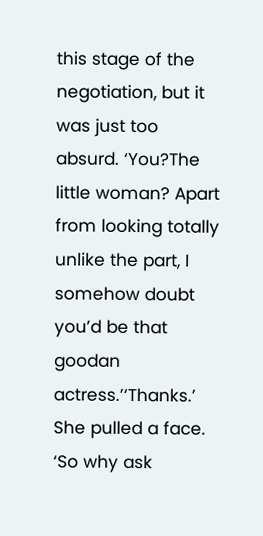this stage of the negotiation, but it was just too absurd. ‘You?The little woman? Apart from looking totally unlike the part, I somehow doubt you’d be that goodan actress.’‘Thanks.’ She pulled a face. ‘So why ask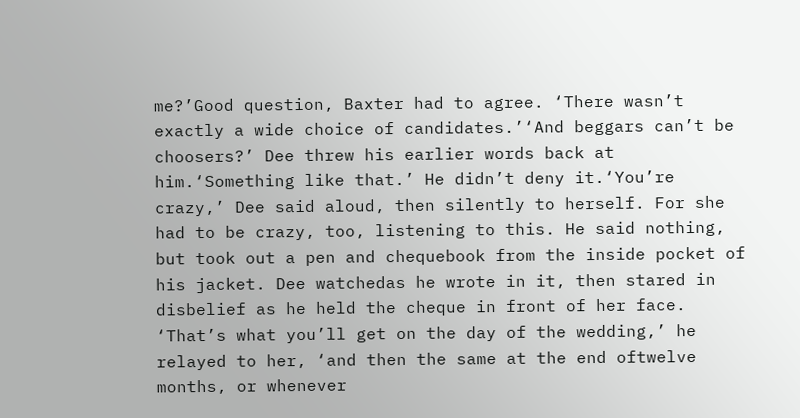me?’Good question, Baxter had to agree. ‘There wasn’t exactly a wide choice of candidates.’‘And beggars can’t be choosers?’ Dee threw his earlier words back at him.‘Something like that.’ He didn’t deny it.‘You’re crazy,’ Dee said aloud, then silently to herself. For she had to be crazy, too, listening to this. He said nothing, but took out a pen and chequebook from the inside pocket of his jacket. Dee watchedas he wrote in it, then stared in disbelief as he held the cheque in front of her face. ‘That’s what you’ll get on the day of the wedding,’ he relayed to her, ‘and then the same at the end oftwelve months, or whenever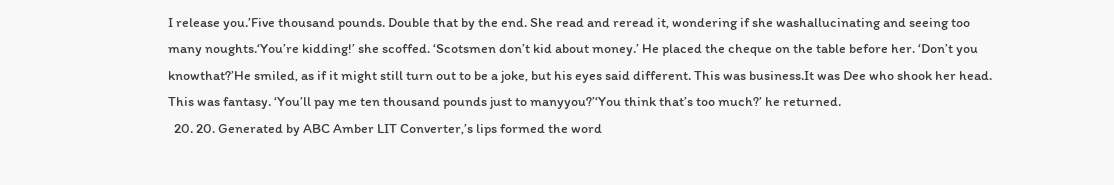I release you.’Five thousand pounds. Double that by the end. She read and reread it, wondering if she washallucinating and seeing too many noughts.‘You’re kidding!’ she scoffed. ‘Scotsmen don’t kid about money.’ He placed the cheque on the table before her. ‘Don’t you knowthat?’He smiled, as if it might still turn out to be a joke, but his eyes said different. This was business.It was Dee who shook her head. This was fantasy. ‘You’ll pay me ten thousand pounds just to manyyou?’‘You think that’s too much?’ he returned.
  20. 20. Generated by ABC Amber LIT Converter,’s lips formed the word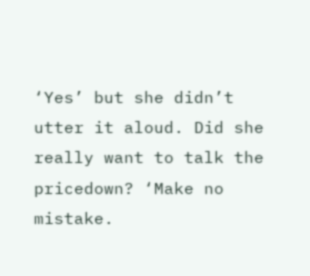‘Yes’ but she didn’t utter it aloud. Did she really want to talk the pricedown? ‘Make no mistake.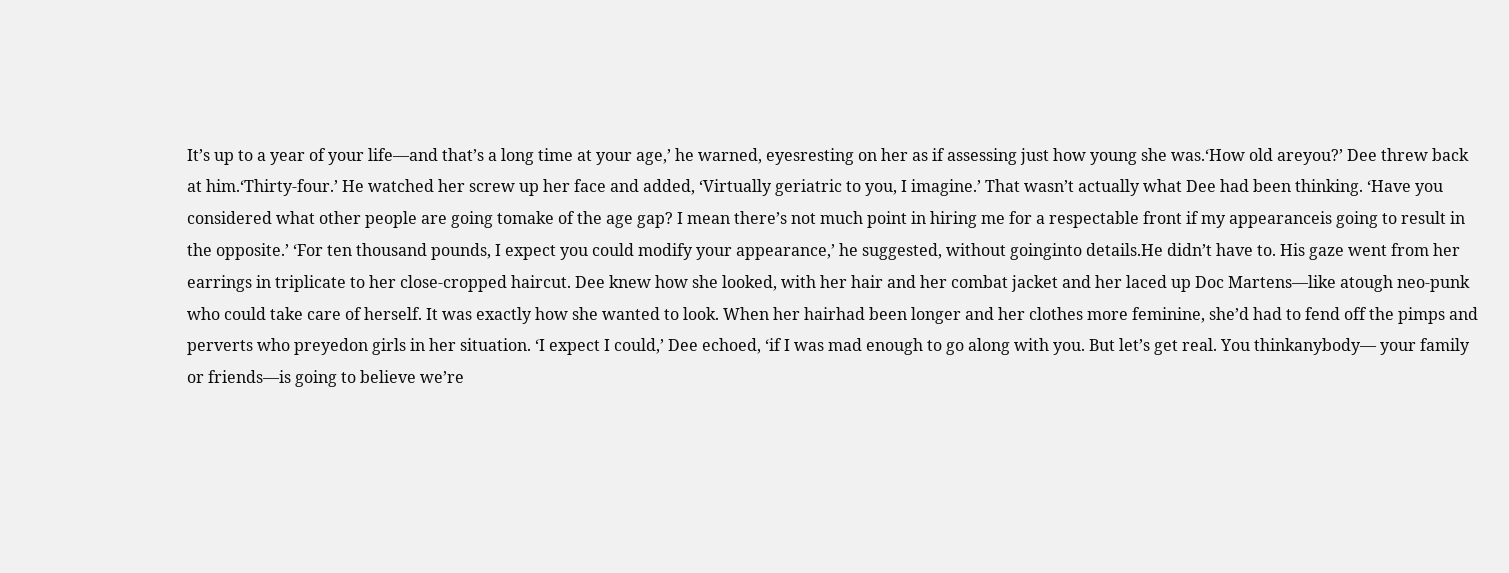It’s up to a year of your life—and that’s a long time at your age,’ he warned, eyesresting on her as if assessing just how young she was.‘How old areyou?’ Dee threw back at him.‘Thirty-four.’ He watched her screw up her face and added, ‘Virtually geriatric to you, I imagine.’ That wasn’t actually what Dee had been thinking. ‘Have you considered what other people are going tomake of the age gap? I mean there’s not much point in hiring me for a respectable front if my appearanceis going to result in the opposite.’ ‘For ten thousand pounds, I expect you could modify your appearance,’ he suggested, without goinginto details.He didn’t have to. His gaze went from her earrings in triplicate to her close-cropped haircut. Dee knew how she looked, with her hair and her combat jacket and her laced up Doc Martens—like atough neo-punk who could take care of herself. It was exactly how she wanted to look. When her hairhad been longer and her clothes more feminine, she’d had to fend off the pimps and perverts who preyedon girls in her situation. ‘I expect I could,’ Dee echoed, ‘if I was mad enough to go along with you. But let’s get real. You thinkanybody— your family or friends—is going to believe we’re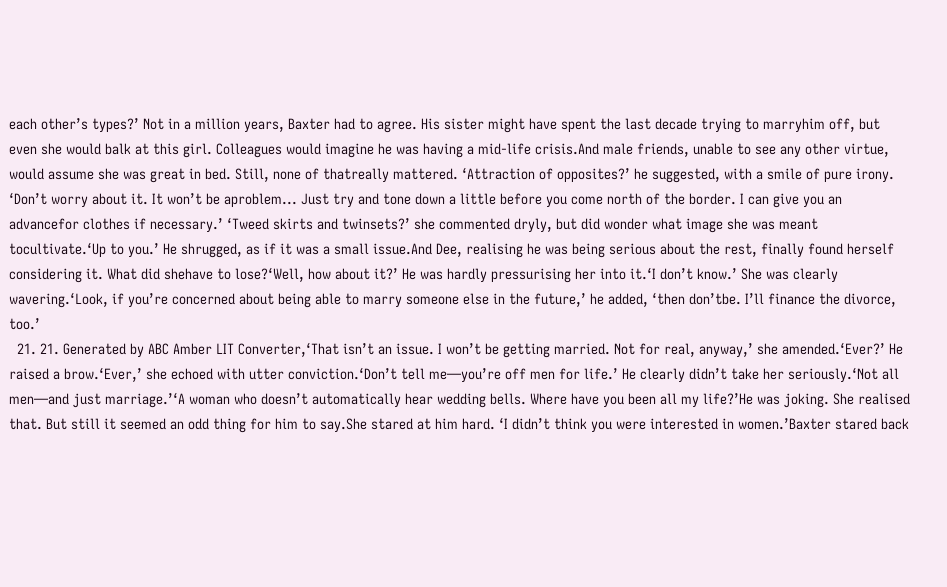each other’s types?’ Not in a million years, Baxter had to agree. His sister might have spent the last decade trying to marryhim off, but even she would balk at this girl. Colleagues would imagine he was having a mid-life crisis.And male friends, unable to see any other virtue, would assume she was great in bed. Still, none of thatreally mattered. ‘Attraction of opposites?’ he suggested, with a smile of pure irony. ‘Don’t worry about it. It won’t be aproblem... Just try and tone down a little before you come north of the border. I can give you an advancefor clothes if necessary.’ ‘Tweed skirts and twinsets?’ she commented dryly, but did wonder what image she was meant tocultivate.‘Up to you.’ He shrugged, as if it was a small issue.And Dee, realising he was being serious about the rest, finally found herself considering it. What did shehave to lose?‘Well, how about it?’ He was hardly pressurising her into it.‘I don’t know.’ She was clearly wavering.‘Look, if you’re concerned about being able to marry someone else in the future,’ he added, ‘then don’tbe. I’ll finance the divorce, too.’
  21. 21. Generated by ABC Amber LIT Converter,‘That isn’t an issue. I won’t be getting married. Not for real, anyway,’ she amended.‘Ever?’ He raised a brow.‘Ever,’ she echoed with utter conviction.‘Don’t tell me—you’re off men for life.’ He clearly didn’t take her seriously.‘Not all men—and just marriage.’‘A woman who doesn’t automatically hear wedding bells. Where have you been all my life?’He was joking. She realised that. But still it seemed an odd thing for him to say.She stared at him hard. ‘I didn’t think you were interested in women.’Baxter stared back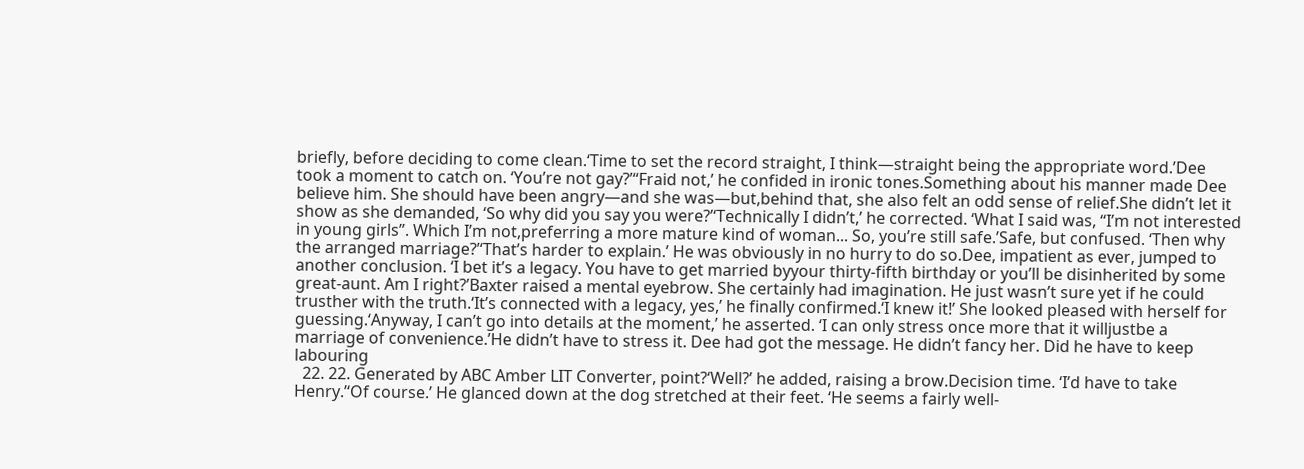briefly, before deciding to come clean.‘Time to set the record straight, I think—straight being the appropriate word.’Dee took a moment to catch on. ‘You’re not gay?’‘‘Fraid not,’ he confided in ironic tones.Something about his manner made Dee believe him. She should have been angry—and she was—but,behind that, she also felt an odd sense of relief.She didn’t let it show as she demanded, ‘So why did you say you were?’‘Technically I didn’t,’ he corrected. ‘What I said was, “I’m not interested in young girls”. Which I’m not,preferring a more mature kind of woman... So, you’re still safe.’Safe, but confused. ‘Then why the arranged marriage?’‘That’s harder to explain.’ He was obviously in no hurry to do so.Dee, impatient as ever, jumped to another conclusion. ‘I bet it’s a legacy. You have to get married byyour thirty-fifth birthday or you’ll be disinherited by some great-aunt. Am I right?’Baxter raised a mental eyebrow. She certainly had imagination. He just wasn’t sure yet if he could trusther with the truth.‘It’s connected with a legacy, yes,’ he finally confirmed.‘I knew it!’ She looked pleased with herself for guessing.‘Anyway, I can’t go into details at the moment,’ he asserted. ‘I can only stress once more that it willjustbe a marriage of convenience.’He didn’t have to stress it. Dee had got the message. He didn’t fancy her. Did he have to keep labouring
  22. 22. Generated by ABC Amber LIT Converter, point?‘Well?’ he added, raising a brow.Decision time. ‘I’d have to take Henry.’‘Of course.’ He glanced down at the dog stretched at their feet. ‘He seems a fairly well-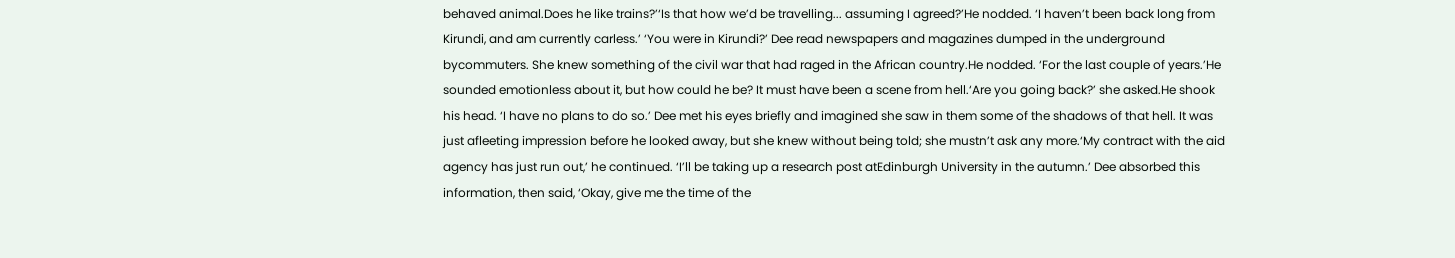behaved animal.Does he like trains?’‘Is that how we’d be travelling... assuming I agreed?’He nodded. ‘I haven’t been back long from Kirundi, and am currently carless.’ ‘You were in Kirundi?’ Dee read newspapers and magazines dumped in the underground bycommuters. She knew something of the civil war that had raged in the African country.He nodded. ‘For the last couple of years.’He sounded emotionless about it, but how could he be? It must have been a scene from hell.‘Are you going back?’ she asked.He shook his head. ‘I have no plans to do so.’ Dee met his eyes briefly and imagined she saw in them some of the shadows of that hell. It was just afleeting impression before he looked away, but she knew without being told; she mustn’t ask any more.‘My contract with the aid agency has just run out,’ he continued. ‘I’ll be taking up a research post atEdinburgh University in the autumn.’ Dee absorbed this information, then said, ‘Okay, give me the time of the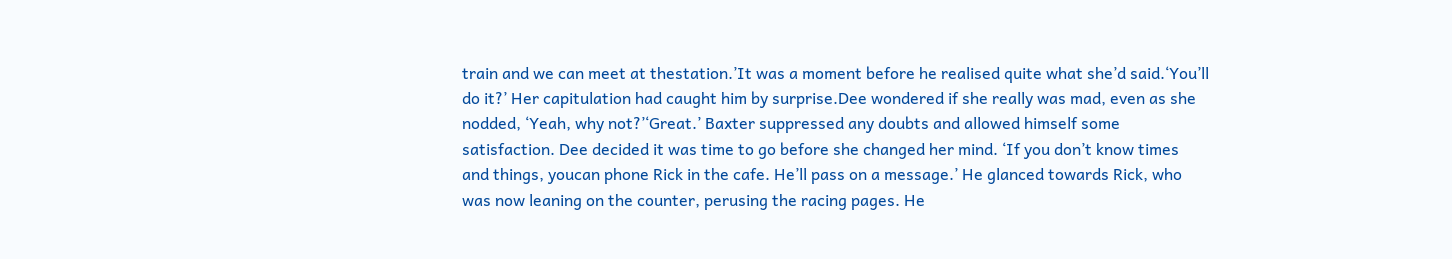train and we can meet at thestation.’It was a moment before he realised quite what she’d said.‘You’ll do it?’ Her capitulation had caught him by surprise.Dee wondered if she really was mad, even as she nodded, ‘Yeah, why not?’‘Great.’ Baxter suppressed any doubts and allowed himself some satisfaction. Dee decided it was time to go before she changed her mind. ‘If you don’t know times and things, youcan phone Rick in the cafe. He’ll pass on a message.’ He glanced towards Rick, who was now leaning on the counter, perusing the racing pages. He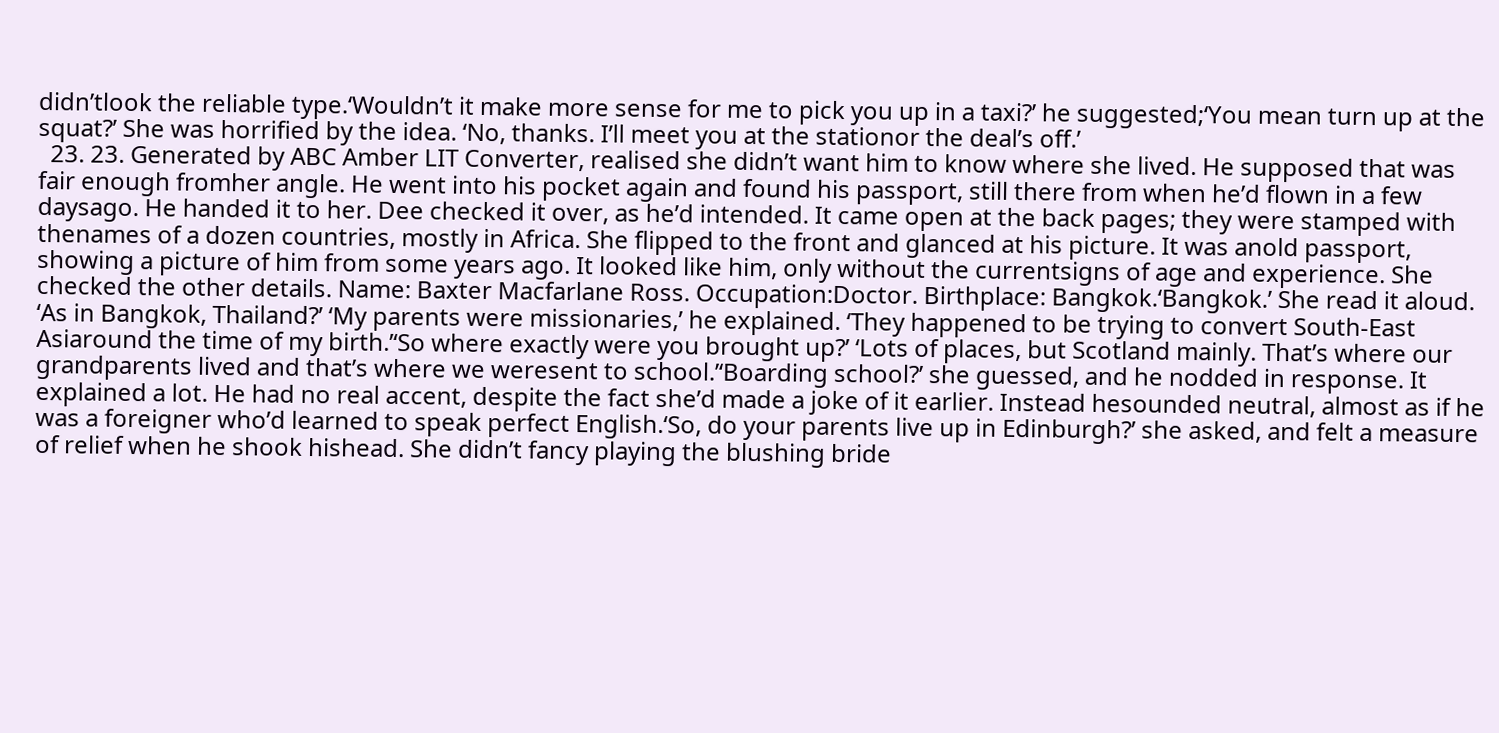didn’tlook the reliable type.‘Wouldn’t it make more sense for me to pick you up in a taxi?’ he suggested;‘You mean turn up at the squat?’ She was horrified by the idea. ‘No, thanks. I’ll meet you at the stationor the deal’s off.’
  23. 23. Generated by ABC Amber LIT Converter, realised she didn’t want him to know where she lived. He supposed that was fair enough fromher angle. He went into his pocket again and found his passport, still there from when he’d flown in a few daysago. He handed it to her. Dee checked it over, as he’d intended. It came open at the back pages; they were stamped with thenames of a dozen countries, mostly in Africa. She flipped to the front and glanced at his picture. It was anold passport, showing a picture of him from some years ago. It looked like him, only without the currentsigns of age and experience. She checked the other details. Name: Baxter Macfarlane Ross. Occupation:Doctor. Birthplace: Bangkok.‘Bangkok.’ She read it aloud. ‘As in Bangkok, Thailand?’ ‘My parents were missionaries,’ he explained. ‘They happened to be trying to convert South-East Asiaround the time of my birth.’‘So where exactly were you brought up?’ ‘Lots of places, but Scotland mainly. That’s where our grandparents lived and that’s where we weresent to school.’‘Boarding school?’ she guessed, and he nodded in response. It explained a lot. He had no real accent, despite the fact she’d made a joke of it earlier. Instead hesounded neutral, almost as if he was a foreigner who’d learned to speak perfect English.‘So, do your parents live up in Edinburgh?’ she asked, and felt a measure of relief when he shook hishead. She didn’t fancy playing the blushing bride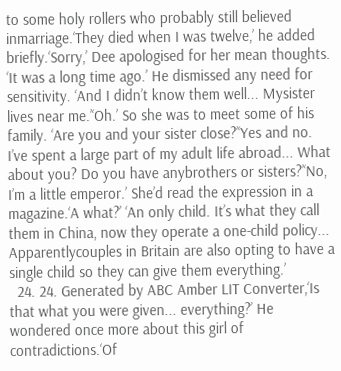to some holy rollers who probably still believed inmarriage.‘They died when I was twelve,’ he added briefly.‘Sorry,’ Dee apologised for her mean thoughts. ‘It was a long time ago.’ He dismissed any need for sensitivity. ‘And I didn’t know them well... Mysister lives near me.’‘Oh.’ So she was to meet some of his family. ‘Are you and your sister close?’‘Yes and no. I’ve spent a large part of my adult life abroad... What about you? Do you have anybrothers or sisters?’‘No, I’m a little emperor.’ She’d read the expression in a magazine.‘A what?’ ‘An only child. It’s what they call them in China, now they operate a one-child policy... Apparentlycouples in Britain are also opting to have a single child so they can give them everything.’
  24. 24. Generated by ABC Amber LIT Converter,‘Is that what you were given... everything?’ He wondered once more about this girl of contradictions.‘Of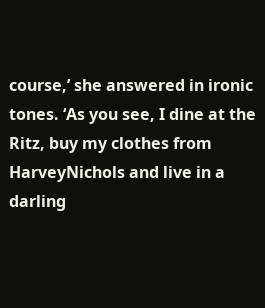course,’ she answered in ironic tones. ‘As you see, I dine at the Ritz, buy my clothes from HarveyNichols and live in a darling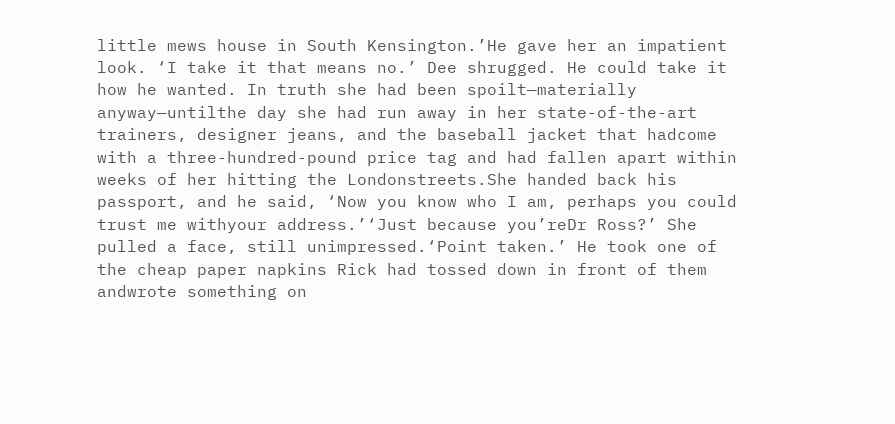little mews house in South Kensington.’He gave her an impatient look. ‘I take it that means no.’ Dee shrugged. He could take it how he wanted. In truth she had been spoilt—materially anyway—untilthe day she had run away in her state-of-the-art trainers, designer jeans, and the baseball jacket that hadcome with a three-hundred-pound price tag and had fallen apart within weeks of her hitting the Londonstreets.She handed back his passport, and he said, ‘Now you know who I am, perhaps you could trust me withyour address.’‘Just because you’reDr Ross?’ She pulled a face, still unimpressed.‘Point taken.’ He took one of the cheap paper napkins Rick had tossed down in front of them andwrote something on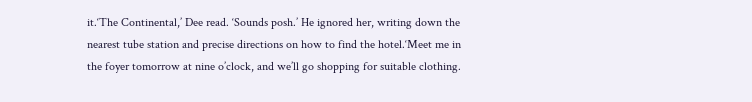it.‘The Continental,’ Dee read. ‘Sounds posh.’ He ignored her, writing down the nearest tube station and precise directions on how to find the hotel.‘Meet me in the foyer tomorrow at nine o’clock, and we’ll go shopping for suitable clothing.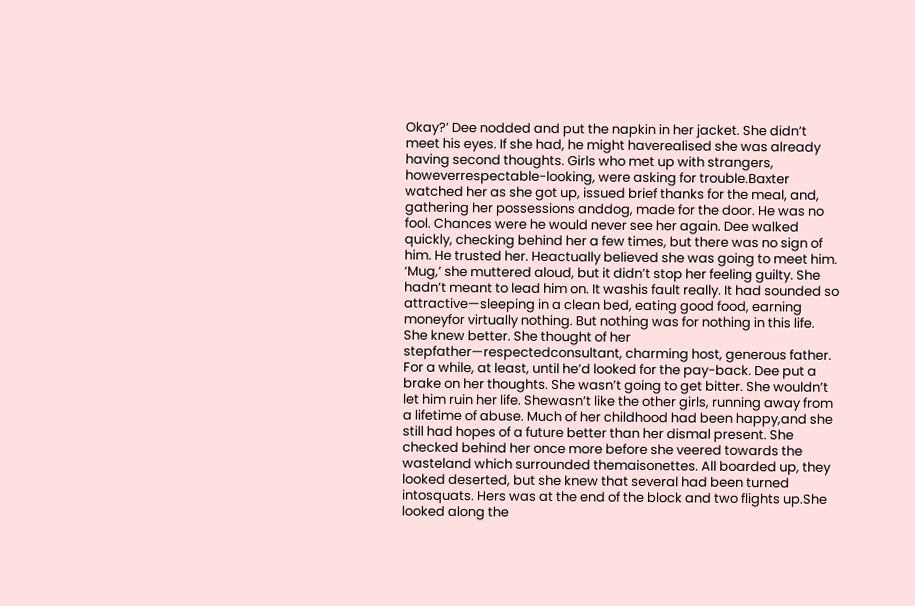Okay?’ Dee nodded and put the napkin in her jacket. She didn’t meet his eyes. If she had, he might haverealised she was already having second thoughts. Girls who met up with strangers, howeverrespectable-looking, were asking for trouble.Baxter watched her as she got up, issued brief thanks for the meal, and, gathering her possessions anddog, made for the door. He was no fool. Chances were he would never see her again. Dee walked quickly, checking behind her a few times, but there was no sign of him. He trusted her. Heactually believed she was going to meet him. ‘Mug,’ she muttered aloud, but it didn’t stop her feeling guilty. She hadn’t meant to lead him on. It washis fault really. It had sounded so attractive—sleeping in a clean bed, eating good food, earning moneyfor virtually nothing. But nothing was for nothing in this life. She knew better. She thought of her stepfather—respectedconsultant, charming host, generous father. For a while, at least, until he’d looked for the pay-back. Dee put a brake on her thoughts. She wasn’t going to get bitter. She wouldn’t let him ruin her life. Shewasn’t like the other girls, running away from a lifetime of abuse. Much of her childhood had been happy,and she still had hopes of a future better than her dismal present. She checked behind her once more before she veered towards the wasteland which surrounded themaisonettes. All boarded up, they looked deserted, but she knew that several had been turned intosquats. Hers was at the end of the block and two flights up.She looked along the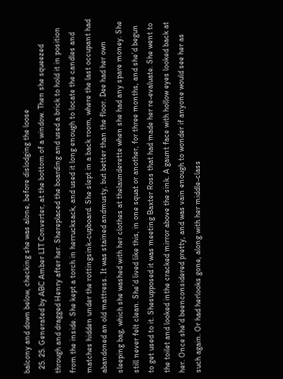balcony and down below, checking she was alone, before dislodging the loose
  25. 25. Generated by ABC Amber LIT Converter, at the bottom of a window. Then she squeezed through and dragged Henry after her. Shereplaced the boarding and used a brick to hold it in position from the inside. She kept a torch in herrucksack, and used it long enough to locate the candles and matches hidden under the rottingsink-cupboard. She slept in a back room, where the last occupant had abandoned an old mattress. It was stained andmusty, but better than the floor. Dee had her own sleeping bag, which she washed with her clothes at thelaunderette when she had any spare money. She still never felt clean. She’d lived like this, in one squat or another, for three months, and she’d begun to get used to it. Shesupposed it was meeting Baxter Ross that had made her re-evaluate. She went to the toilet and looked inthe cracked mirror above the sink. A gaunt face with hollow eyes looked back at her. Once she’d beenconsidered pretty, and was vain enough to wonder if anyone would see her as such again. Or had herlooks gone, along with her middle-class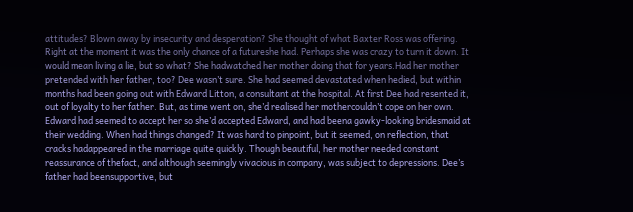attitudes? Blown away by insecurity and desperation? She thought of what Baxter Ross was offering. Right at the moment it was the only chance of a futureshe had. Perhaps she was crazy to turn it down. It would mean living a lie, but so what? She hadwatched her mother doing that for years.Had her mother pretended with her father, too? Dee wasn’t sure. She had seemed devastated when hedied, but within months had been going out with Edward Litton, a consultant at the hospital. At first Dee had resented it, out of loyalty to her father. But, as time went on, she’d realised her mothercouldn’t cope on her own. Edward had seemed to accept her so she’d accepted Edward, and had beena gawky-looking bridesmaid at their wedding. When had things changed? It was hard to pinpoint, but it seemed, on reflection, that cracks hadappeared in the marriage quite quickly. Though beautiful, her mother needed constant reassurance of thefact, and although seemingly vivacious in company, was subject to depressions. Dee’s father had beensupportive, but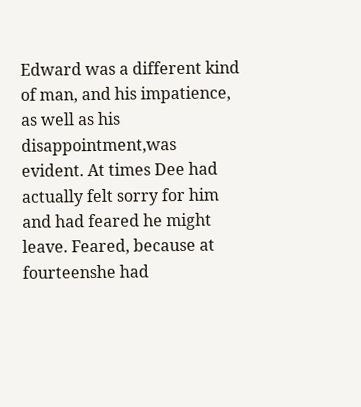Edward was a different kind of man, and his impatience, as well as his disappointment,was evident. At times Dee had actually felt sorry for him and had feared he might leave. Feared, because at fourteenshe had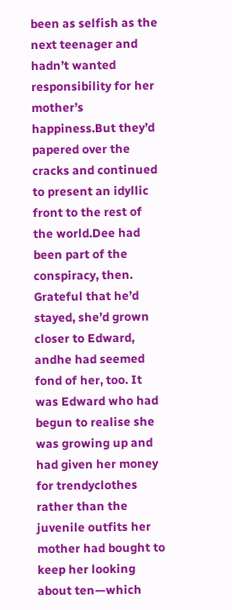been as selfish as the next teenager and hadn’t wanted responsibility for her mother’s happiness.But they’d papered over the cracks and continued to present an idyllic front to the rest of the world.Dee had been part of the conspiracy, then. Grateful that he’d stayed, she’d grown closer to Edward, andhe had seemed fond of her, too. It was Edward who had begun to realise she was growing up and had given her money for trendyclothes rather than the juvenile outfits her mother had bought to keep her looking about ten—which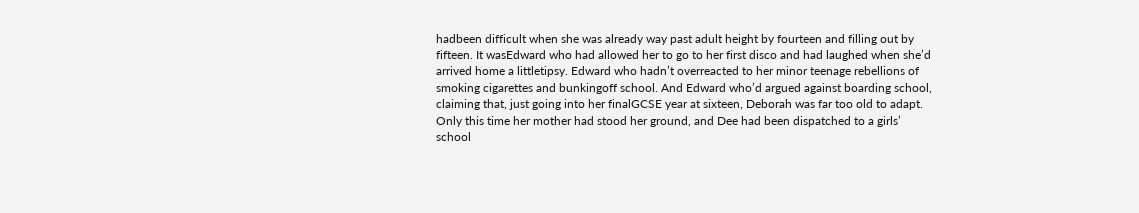hadbeen difficult when she was already way past adult height by fourteen and filling out by fifteen. It wasEdward who had allowed her to go to her first disco and had laughed when she’d arrived home a littletipsy. Edward who hadn’t overreacted to her minor teenage rebellions of smoking cigarettes and bunkingoff school. And Edward who’d argued against boarding school, claiming that, just going into her finalGCSE year at sixteen, Deborah was far too old to adapt. Only this time her mother had stood her ground, and Dee had been dispatched to a girls’ school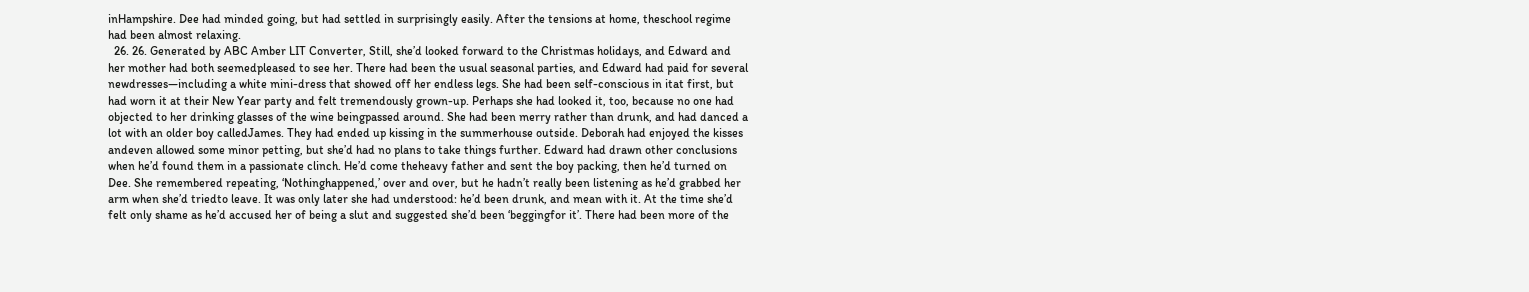inHampshire. Dee had minded going, but had settled in surprisingly easily. After the tensions at home, theschool regime had been almost relaxing.
  26. 26. Generated by ABC Amber LIT Converter, Still, she’d looked forward to the Christmas holidays, and Edward and her mother had both seemedpleased to see her. There had been the usual seasonal parties, and Edward had paid for several newdresses—including a white mini-dress that showed off her endless legs. She had been self-conscious in itat first, but had worn it at their New Year party and felt tremendously grown-up. Perhaps she had looked it, too, because no one had objected to her drinking glasses of the wine beingpassed around. She had been merry rather than drunk, and had danced a lot with an older boy calledJames. They had ended up kissing in the summerhouse outside. Deborah had enjoyed the kisses andeven allowed some minor petting, but she’d had no plans to take things further. Edward had drawn other conclusions when he’d found them in a passionate clinch. He’d come theheavy father and sent the boy packing, then he’d turned on Dee. She remembered repeating, ‘Nothinghappened,’ over and over, but he hadn’t really been listening as he’d grabbed her arm when she’d triedto leave. It was only later she had understood: he’d been drunk, and mean with it. At the time she’d felt only shame as he’d accused her of being a slut and suggested she’d been ‘beggingfor it’. There had been more of the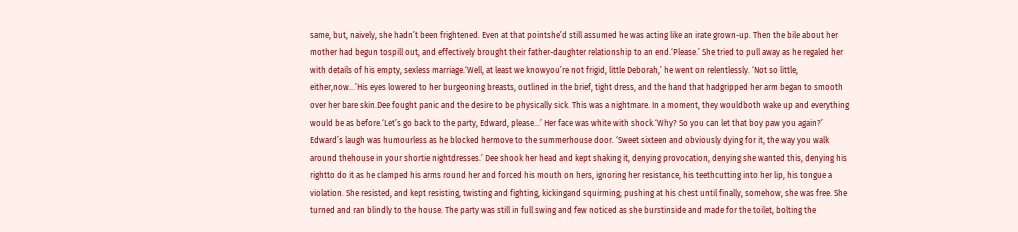same, but, naively, she hadn’t been frightened. Even at that pointshe’d still assumed he was acting like an irate grown-up. Then the bile about her mother had begun tospill out, and effectively brought their father-daughter relationship to an end.‘Please.’ She tried to pull away as he regaled her with details of his empty, sexless marriage.‘Well, at least we knowyou’re not frigid, little Deborah,’ he went on relentlessly. ‘Not so little, either,now...’His eyes lowered to her burgeoning breasts, outlined in the brief, tight dress, and the hand that hadgripped her arm began to smooth over her bare skin.Dee fought panic and the desire to be physically sick. This was a nightmare. In a moment, they wouldboth wake up and everything would be as before.‘Let’s go back to the party, Edward, please...’ Her face was white with shock.‘Why? So you can let that boy paw you again?’ Edward’s laugh was humourless as he blocked hermove to the summerhouse door. ‘Sweet sixteen and obviously dying for it, the way you walk around thehouse in your shortie nightdresses.’ Dee shook her head and kept shaking it, denying provocation, denying she wanted this, denying his rightto do it as he clamped his arms round her and forced his mouth on hers, ignoring her resistance, his teethcutting into her lip, his tongue a violation. She resisted, and kept resisting, twisting and fighting, kickingand squirming; pushing at his chest until finally, somehow, she was free. She turned and ran blindly to the house. The party was still in full swing and few noticed as she burstinside and made for the toilet, bolting the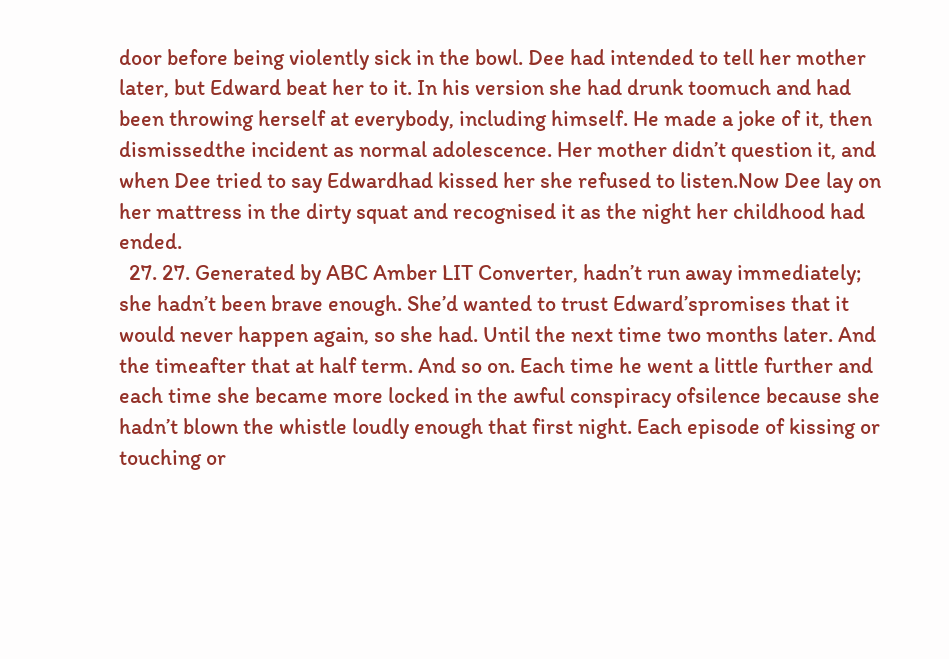door before being violently sick in the bowl. Dee had intended to tell her mother later, but Edward beat her to it. In his version she had drunk toomuch and had been throwing herself at everybody, including himself. He made a joke of it, then dismissedthe incident as normal adolescence. Her mother didn’t question it, and when Dee tried to say Edwardhad kissed her she refused to listen.Now Dee lay on her mattress in the dirty squat and recognised it as the night her childhood had ended.
  27. 27. Generated by ABC Amber LIT Converter, hadn’t run away immediately; she hadn’t been brave enough. She’d wanted to trust Edward’spromises that it would never happen again, so she had. Until the next time two months later. And the timeafter that at half term. And so on. Each time he went a little further and each time she became more locked in the awful conspiracy ofsilence because she hadn’t blown the whistle loudly enough that first night. Each episode of kissing or touching or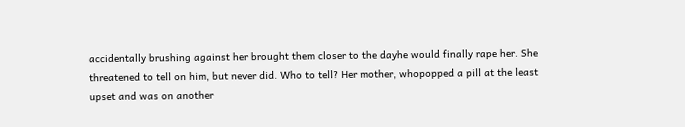accidentally brushing against her brought them closer to the dayhe would finally rape her. She threatened to tell on him, but never did. Who to tell? Her mother, whopopped a pill at the least upset and was on another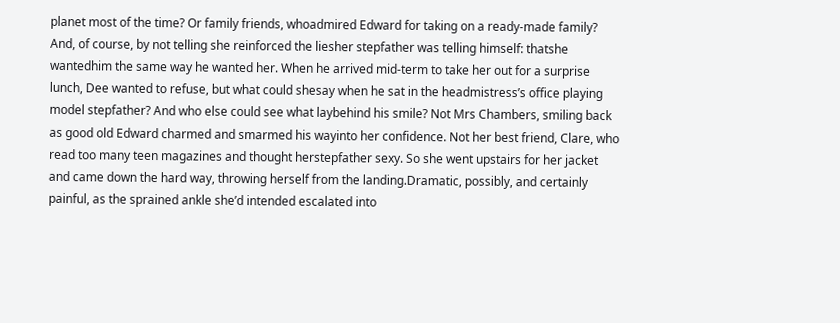planet most of the time? Or family friends, whoadmired Edward for taking on a ready-made family? And, of course, by not telling she reinforced the liesher stepfather was telling himself: thatshe wantedhim the same way he wanted her. When he arrived mid-term to take her out for a surprise lunch, Dee wanted to refuse, but what could shesay when he sat in the headmistress’s office playing model stepfather? And who else could see what laybehind his smile? Not Mrs Chambers, smiling back as good old Edward charmed and smarmed his wayinto her confidence. Not her best friend, Clare, who read too many teen magazines and thought herstepfather sexy. So she went upstairs for her jacket and came down the hard way, throwing herself from the landing.Dramatic, possibly, and certainly painful, as the sprained ankle she’d intended escalated into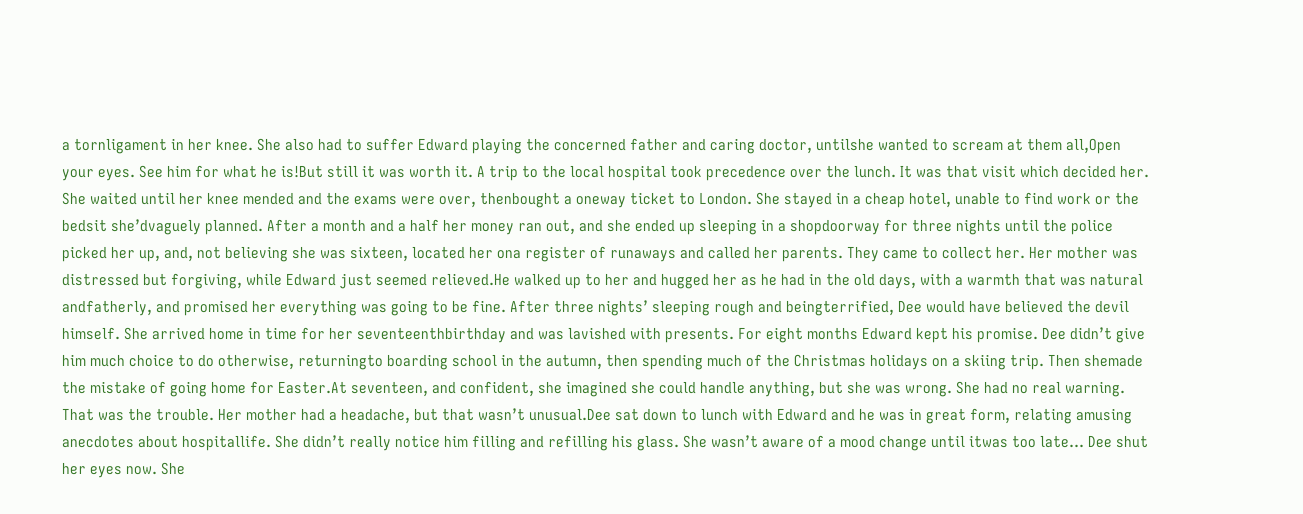a tornligament in her knee. She also had to suffer Edward playing the concerned father and caring doctor, untilshe wanted to scream at them all,Open your eyes. See him for what he is!But still it was worth it. A trip to the local hospital took precedence over the lunch. It was that visit which decided her. She waited until her knee mended and the exams were over, thenbought a oneway ticket to London. She stayed in a cheap hotel, unable to find work or the bedsit she’dvaguely planned. After a month and a half her money ran out, and she ended up sleeping in a shopdoorway for three nights until the police picked her up, and, not believing she was sixteen, located her ona register of runaways and called her parents. They came to collect her. Her mother was distressed but forgiving, while Edward just seemed relieved.He walked up to her and hugged her as he had in the old days, with a warmth that was natural andfatherly, and promised her everything was going to be fine. After three nights’ sleeping rough and beingterrified, Dee would have believed the devil himself. She arrived home in time for her seventeenthbirthday and was lavished with presents. For eight months Edward kept his promise. Dee didn’t give him much choice to do otherwise, returningto boarding school in the autumn, then spending much of the Christmas holidays on a skiing trip. Then shemade the mistake of going home for Easter.At seventeen, and confident, she imagined she could handle anything, but she was wrong. She had no real warning. That was the trouble. Her mother had a headache, but that wasn’t unusual.Dee sat down to lunch with Edward and he was in great form, relating amusing anecdotes about hospitallife. She didn’t really notice him filling and refilling his glass. She wasn’t aware of a mood change until itwas too late... Dee shut her eyes now. She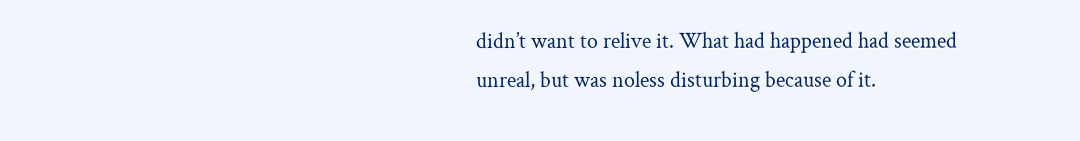didn’t want to relive it. What had happened had seemed unreal, but was noless disturbing because of it.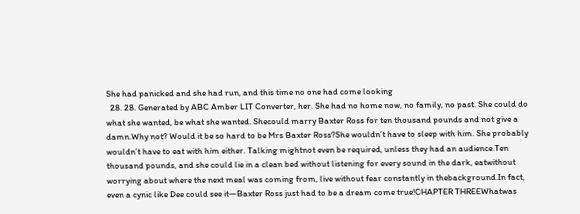She had panicked and she had run, and this time no one had come looking
  28. 28. Generated by ABC Amber LIT Converter, her. She had no home now, no family, no past. She could do what she wanted, be what she wanted. Shecould marry Baxter Ross for ten thousand pounds and not give a damn.Why not? Would it be so hard to be Mrs Baxter Ross?She wouldn’t have to sleep with him. She probably wouldn’t have to eat with him either. Talking mightnot even be required, unless they had an audience.Ten thousand pounds, and she could lie in a clean bed without listening for every sound in the dark, eatwithout worrying about where the next meal was coming from, live without fear constantly in thebackground.In fact, even a cynic like Dee could see it—Baxter Ross just had to be a dream come true!CHAPTER THREEWhatwas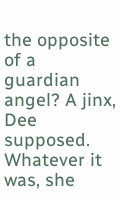the opposite of a guardian angel? A jinx, Dee supposed. Whatever it was, she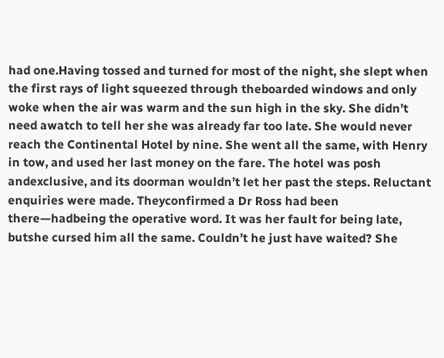had one.Having tossed and turned for most of the night, she slept when the first rays of light squeezed through theboarded windows and only woke when the air was warm and the sun high in the sky. She didn’t need awatch to tell her she was already far too late. She would never reach the Continental Hotel by nine. She went all the same, with Henry in tow, and used her last money on the fare. The hotel was posh andexclusive, and its doorman wouldn’t let her past the steps. Reluctant enquiries were made. Theyconfirmed a Dr Ross had been there—hadbeing the operative word. It was her fault for being late, butshe cursed him all the same. Couldn’t he just have waited? She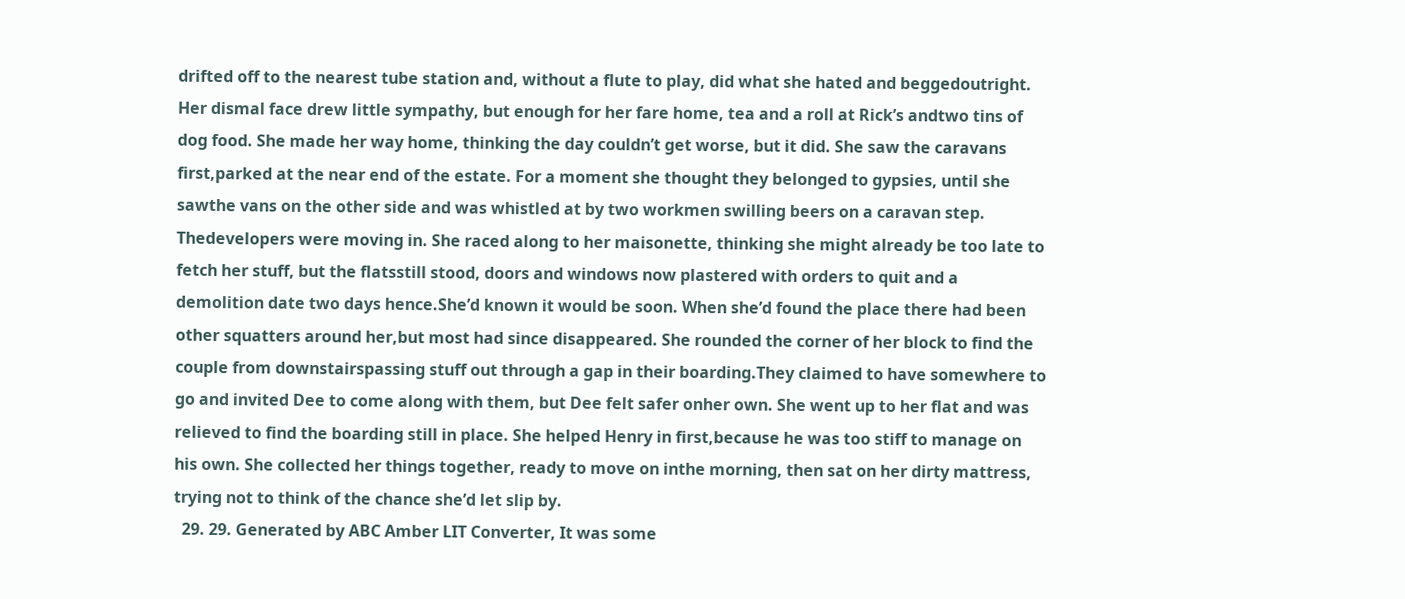drifted off to the nearest tube station and, without a flute to play, did what she hated and beggedoutright. Her dismal face drew little sympathy, but enough for her fare home, tea and a roll at Rick’s andtwo tins of dog food. She made her way home, thinking the day couldn’t get worse, but it did. She saw the caravans first,parked at the near end of the estate. For a moment she thought they belonged to gypsies, until she sawthe vans on the other side and was whistled at by two workmen swilling beers on a caravan step. Thedevelopers were moving in. She raced along to her maisonette, thinking she might already be too late to fetch her stuff, but the flatsstill stood, doors and windows now plastered with orders to quit and a demolition date two days hence.She’d known it would be soon. When she’d found the place there had been other squatters around her,but most had since disappeared. She rounded the corner of her block to find the couple from downstairspassing stuff out through a gap in their boarding.They claimed to have somewhere to go and invited Dee to come along with them, but Dee felt safer onher own. She went up to her flat and was relieved to find the boarding still in place. She helped Henry in first,because he was too stiff to manage on his own. She collected her things together, ready to move on inthe morning, then sat on her dirty mattress, trying not to think of the chance she’d let slip by.
  29. 29. Generated by ABC Amber LIT Converter, It was some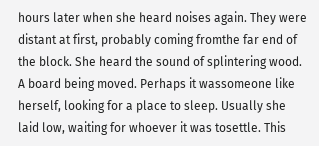hours later when she heard noises again. They were distant at first, probably coming fromthe far end of the block. She heard the sound of splintering wood. A board being moved. Perhaps it wassomeone like herself, looking for a place to sleep. Usually she laid low, waiting for whoever it was tosettle. This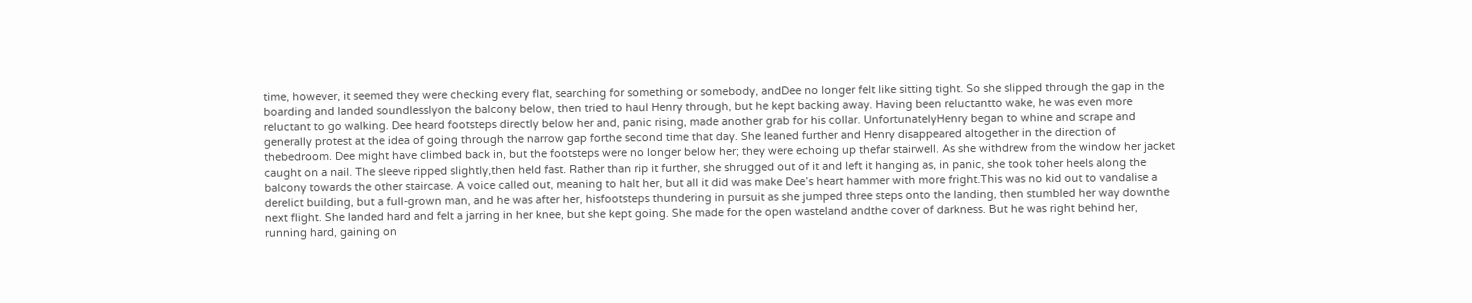time, however, it seemed they were checking every flat, searching for something or somebody, andDee no longer felt like sitting tight. So she slipped through the gap in the boarding and landed soundlesslyon the balcony below, then tried to haul Henry through, but he kept backing away. Having been reluctantto wake, he was even more reluctant to go walking. Dee heard footsteps directly below her and, panic rising, made another grab for his collar. UnfortunatelyHenry began to whine and scrape and generally protest at the idea of going through the narrow gap forthe second time that day. She leaned further and Henry disappeared altogether in the direction of thebedroom. Dee might have climbed back in, but the footsteps were no longer below her; they were echoing up thefar stairwell. As she withdrew from the window her jacket caught on a nail. The sleeve ripped slightly,then held fast. Rather than rip it further, she shrugged out of it and left it hanging as, in panic, she took toher heels along the balcony towards the other staircase. A voice called out, meaning to halt her, but all it did was make Dee’s heart hammer with more fright.This was no kid out to vandalise a derelict building, but a full-grown man, and he was after her, hisfootsteps thundering in pursuit as she jumped three steps onto the landing, then stumbled her way downthe next flight. She landed hard and felt a jarring in her knee, but she kept going. She made for the open wasteland andthe cover of darkness. But he was right behind her, running hard, gaining on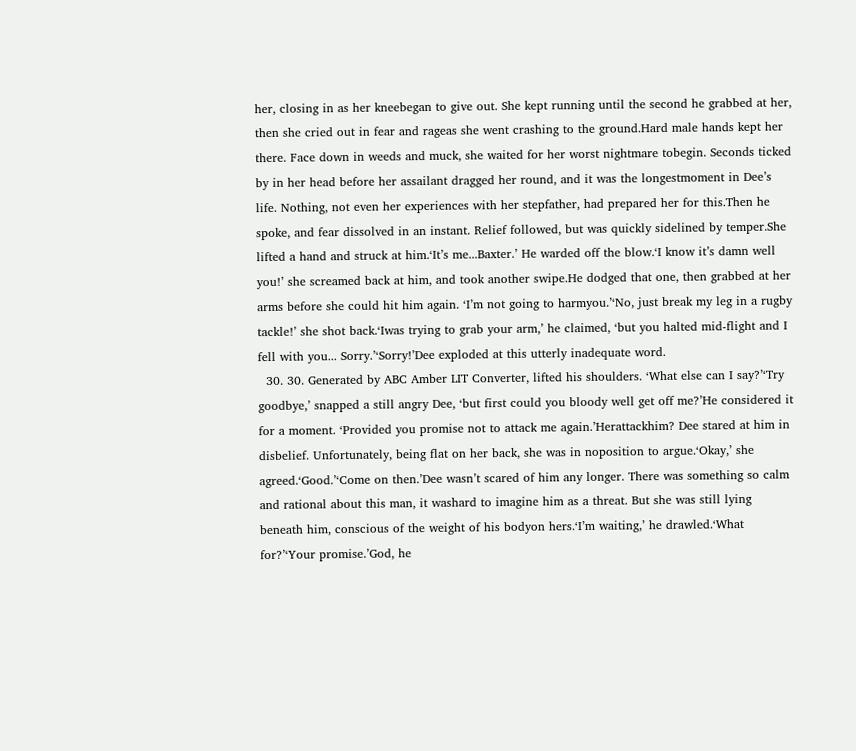her, closing in as her kneebegan to give out. She kept running until the second he grabbed at her, then she cried out in fear and rageas she went crashing to the ground.Hard male hands kept her there. Face down in weeds and muck, she waited for her worst nightmare tobegin. Seconds ticked by in her head before her assailant dragged her round, and it was the longestmoment in Dee’s life. Nothing, not even her experiences with her stepfather, had prepared her for this.Then he spoke, and fear dissolved in an instant. Relief followed, but was quickly sidelined by temper.She lifted a hand and struck at him.‘It’s me...Baxter.’ He warded off the blow.‘I know it’s damn well you!’ she screamed back at him, and took another swipe.He dodged that one, then grabbed at her arms before she could hit him again. ‘I’m not going to harmyou.’‘No, just break my leg in a rugby tackle!’ she shot back.‘Iwas trying to grab your arm,’ he claimed, ‘but you halted mid-flight and I fell with you... Sorry.’‘Sorry!’Dee exploded at this utterly inadequate word.
  30. 30. Generated by ABC Amber LIT Converter, lifted his shoulders. ‘What else can I say?’‘Try goodbye,’ snapped a still angry Dee, ‘but first could you bloody well get off me?’He considered it for a moment. ‘Provided you promise not to attack me again.’Herattackhim? Dee stared at him in disbelief. Unfortunately, being flat on her back, she was in noposition to argue.‘Okay,’ she agreed.‘Good.’‘Come on then.’Dee wasn’t scared of him any longer. There was something so calm and rational about this man, it washard to imagine him as a threat. But she was still lying beneath him, conscious of the weight of his bodyon hers.‘I’m waiting,’ he drawled.‘What for?’‘Your promise.’God, he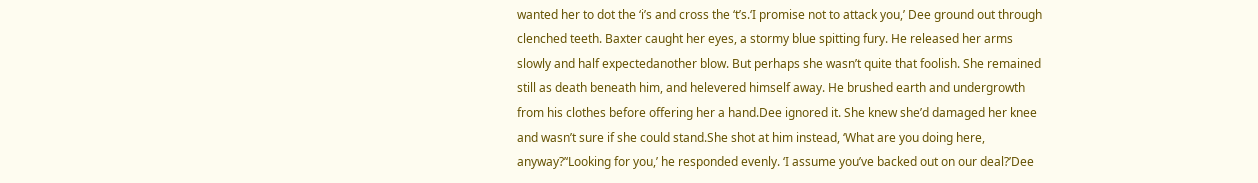wanted her to dot the ‘i’s and cross the ‘t’s.‘I promise not to attack you,’ Dee ground out through clenched teeth. Baxter caught her eyes, a stormy blue spitting fury. He released her arms slowly and half expectedanother blow. But perhaps she wasn’t quite that foolish. She remained still as death beneath him, and helevered himself away. He brushed earth and undergrowth from his clothes before offering her a hand.Dee ignored it. She knew she’d damaged her knee and wasn’t sure if she could stand.She shot at him instead, ‘What are you doing here, anyway?’‘Looking for you,’ he responded evenly. ‘I assume you’ve backed out on our deal?’Dee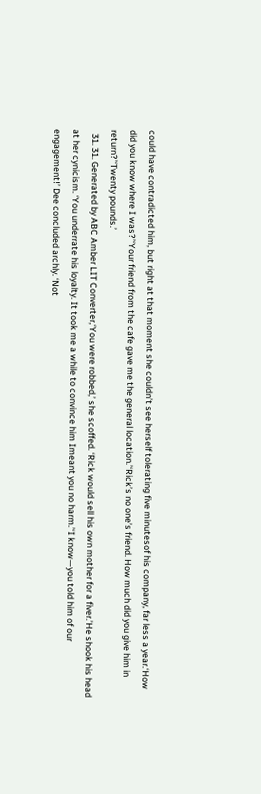could have contradicted him, but right at that moment she couldn’t see herself tolerating five minutesof his company, far less a year.‘How did you know where I was?’‘Your friend from the cafe gave me the general location.’‘Rick’s no one’s friend. How much did you give him in return?’‘Twenty pounds.’
  31. 31. Generated by ABC Amber LIT Converter,‘You were robbed,’ she scoffed. ‘Rick would sell his own mother for a fiver.’He shook his head at her cynicism. ‘You underrate his loyalty. It took me a while to convince him Imeant you no harm.’‘I know—you told him of our engagement!’ Dee concluded archly. ‘Not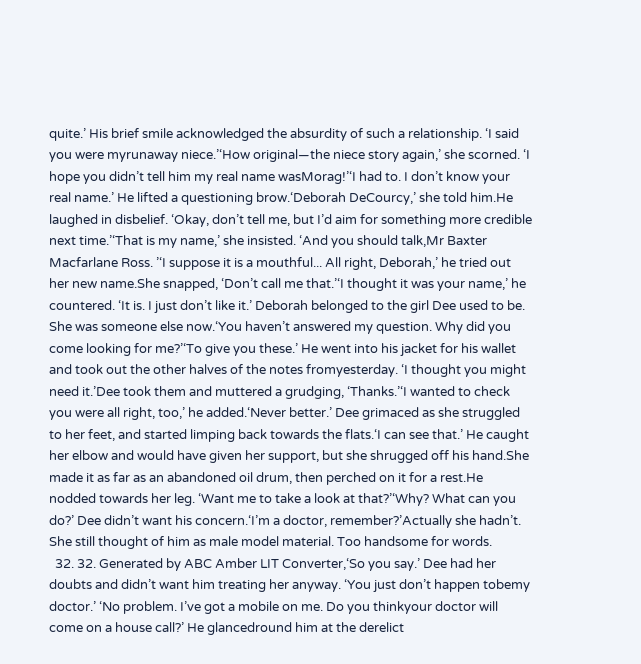quite.’ His brief smile acknowledged the absurdity of such a relationship. ‘I said you were myrunaway niece.’‘How original—the niece story again,’ she scorned. ‘I hope you didn’t tell him my real name wasMorag!’‘I had to. I don’t know your real name.’ He lifted a questioning brow.‘Deborah DeCourcy,’ she told him.He laughed in disbelief. ‘Okay, don’t tell me, but I’d aim for something more credible next time.’‘That is my name,’ she insisted. ‘And you should talk,Mr Baxter Macfarlane Ross. ’‘I suppose it is a mouthful... All right, Deborah,’ he tried out her new name.She snapped, ‘Don’t call me that.’‘I thought it was your name,’ he countered. ‘It is. I just don’t like it.’ Deborah belonged to the girl Dee used to be. She was someone else now.‘You haven’t answered my question. Why did you come looking for me?’‘To give you these.’ He went into his jacket for his wallet and took out the other halves of the notes fromyesterday. ‘I thought you might need it.’Dee took them and muttered a grudging, ‘Thanks.’‘I wanted to check you were all right, too,’ he added.‘Never better.’ Dee grimaced as she struggled to her feet, and started limping back towards the flats.‘I can see that.’ He caught her elbow and would have given her support, but she shrugged off his hand.She made it as far as an abandoned oil drum, then perched on it for a rest.He nodded towards her leg. ‘Want me to take a look at that?’‘Why? What can you do?’ Dee didn’t want his concern.‘I’m a doctor, remember?’Actually she hadn’t. She still thought of him as male model material. Too handsome for words.
  32. 32. Generated by ABC Amber LIT Converter,‘So you say.’ Dee had her doubts and didn’t want him treating her anyway. ‘You just don’t happen tobemy doctor.’ ‘No problem. I’ve got a mobile on me. Do you thinkyour doctor will come on a house call?’ He glancedround him at the derelict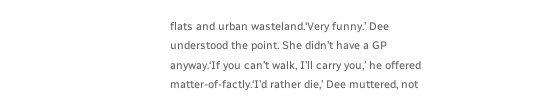flats and urban wasteland.‘Very funny.’ Dee understood the point. She didn’t have a GP anyway.‘If you can’t walk, I’ll carry you,’ he offered matter-of-factly.‘I’d rather die,’ Dee muttered, not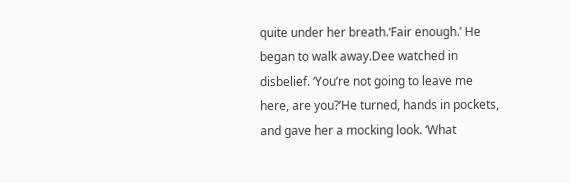quite under her breath.‘Fair enough.’ He began to walk away.Dee watched in disbelief. ‘You’re not going to leave me here, are you?’He turned, hands in pockets, and gave her a mocking look. ‘What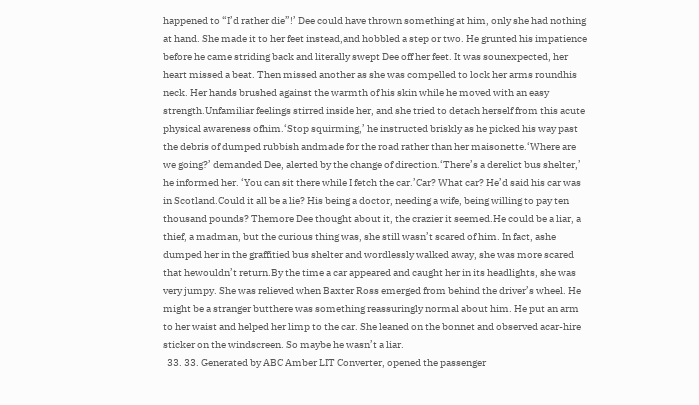happened to “I’d rather die”!’ Dee could have thrown something at him, only she had nothing at hand. She made it to her feet instead,and hobbled a step or two. He grunted his impatience before he came striding back and literally swept Dee off her feet. It was sounexpected, her heart missed a beat. Then missed another as she was compelled to lock her arms roundhis neck. Her hands brushed against the warmth of his skin while he moved with an easy strength.Unfamiliar feelings stirred inside her, and she tried to detach herself from this acute physical awareness ofhim.‘Stop squirming,’ he instructed briskly as he picked his way past the debris of dumped rubbish andmade for the road rather than her maisonette.‘Where are we going?’ demanded Dee, alerted by the change of direction.‘There’s a derelict bus shelter,’ he informed her. ‘You can sit there while I fetch the car.’Car? What car? He’d said his car was in Scotland.Could it all be a lie? His being a doctor, needing a wife, being willing to pay ten thousand pounds? Themore Dee thought about it, the crazier it seemed.He could be a liar, a thief, a madman, but the curious thing was, she still wasn’t scared of him. In fact, ashe dumped her in the graffitied bus shelter and wordlessly walked away, she was more scared that hewouldn’t return.By the time a car appeared and caught her in its headlights, she was very jumpy. She was relieved when Baxter Ross emerged from behind the driver’s wheel. He might be a stranger butthere was something reassuringly normal about him. He put an arm to her waist and helped her limp to the car. She leaned on the bonnet and observed acar-hire sticker on the windscreen. So maybe he wasn’t a liar.
  33. 33. Generated by ABC Amber LIT Converter, opened the passenger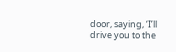door, saying, ‘I’ll drive you to the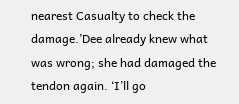nearest Casualty to check the damage.’Dee already knew what was wrong; she had damaged the tendon again. ‘I’ll go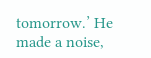tomorrow.’ He made a noise,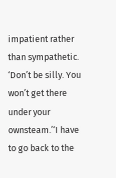impatient rather than sympathetic. ‘Don’t be silly. You won’t get there under your ownsteam.’‘I have to go back to the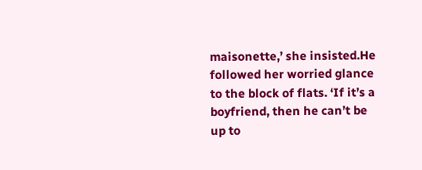maisonette,’ she insisted.He followed her worried glance to the block of flats. ‘If it’s a boyfriend, then he can’t be up to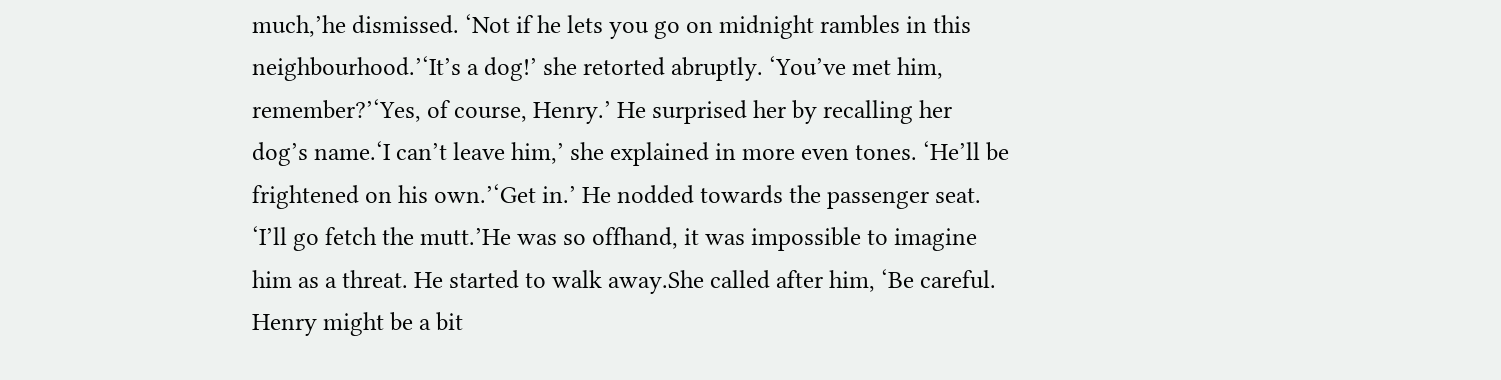much,’he dismissed. ‘Not if he lets you go on midnight rambles in this neighbourhood.’‘It’s a dog!’ she retorted abruptly. ‘You’ve met him, remember?’‘Yes, of course, Henry.’ He surprised her by recalling her dog’s name.‘I can’t leave him,’ she explained in more even tones. ‘He’ll be frightened on his own.’‘Get in.’ He nodded towards the passenger seat. ‘I’ll go fetch the mutt.’He was so offhand, it was impossible to imagine him as a threat. He started to walk away.She called after him, ‘Be careful. Henry might be a bit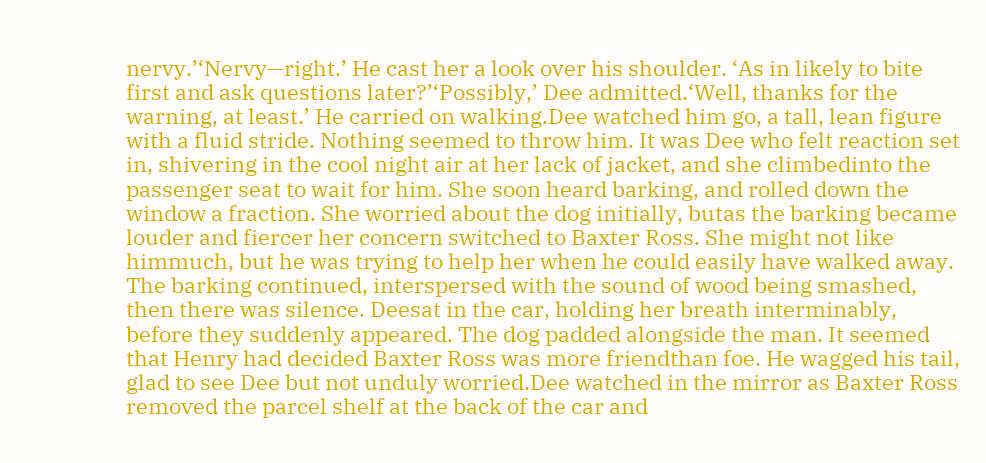nervy.’‘Nervy—right.’ He cast her a look over his shoulder. ‘As in likely to bite first and ask questions later?’‘Possibly,’ Dee admitted.‘Well, thanks for the warning, at least.’ He carried on walking.Dee watched him go, a tall, lean figure with a fluid stride. Nothing seemed to throw him. It was Dee who felt reaction set in, shivering in the cool night air at her lack of jacket, and she climbedinto the passenger seat to wait for him. She soon heard barking, and rolled down the window a fraction. She worried about the dog initially, butas the barking became louder and fiercer her concern switched to Baxter Ross. She might not like himmuch, but he was trying to help her when he could easily have walked away. The barking continued, interspersed with the sound of wood being smashed, then there was silence. Deesat in the car, holding her breath interminably, before they suddenly appeared. The dog padded alongside the man. It seemed that Henry had decided Baxter Ross was more friendthan foe. He wagged his tail, glad to see Dee but not unduly worried.Dee watched in the mirror as Baxter Ross removed the parcel shelf at the back of the car and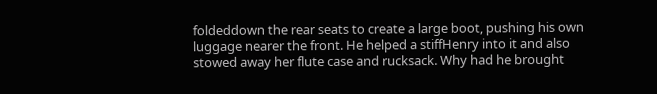foldeddown the rear seats to create a large boot, pushing his own luggage nearer the front. He helped a stiffHenry into it and also stowed away her flute case and rucksack. Why had he brought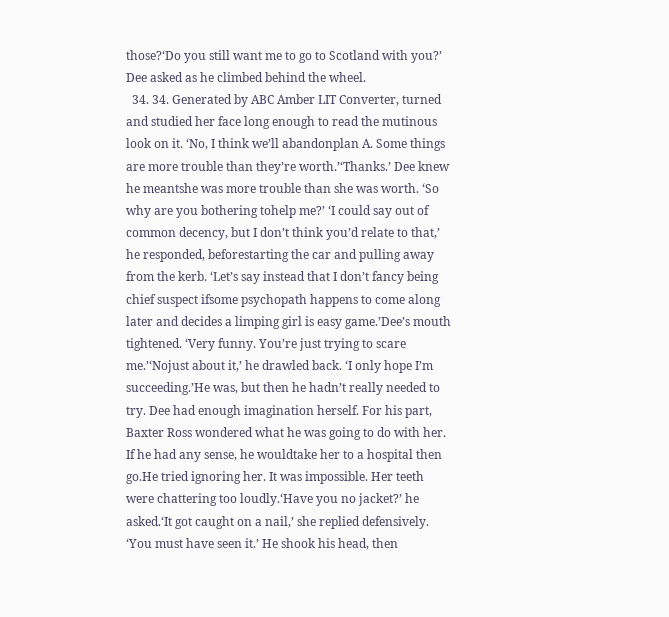those?‘Do you still want me to go to Scotland with you?’ Dee asked as he climbed behind the wheel.
  34. 34. Generated by ABC Amber LIT Converter, turned and studied her face long enough to read the mutinous look on it. ‘No, I think we’ll abandonplan A. Some things are more trouble than they’re worth.’‘Thanks.’ Dee knew he meantshe was more trouble than she was worth. ‘So why are you bothering tohelp me?’ ‘I could say out of common decency, but I don’t think you’d relate to that,’ he responded, beforestarting the car and pulling away from the kerb. ‘Let’s say instead that I don’t fancy being chief suspect ifsome psychopath happens to come along later and decides a limping girl is easy game.’Dee’s mouth tightened. ‘Very funny. You’re just trying to scare me.’‘Nojust about it,’ he drawled back. ‘I only hope I’m succeeding.’He was, but then he hadn’t really needed to try. Dee had enough imagination herself. For his part, Baxter Ross wondered what he was going to do with her. If he had any sense, he wouldtake her to a hospital then go.He tried ignoring her. It was impossible. Her teeth were chattering too loudly.‘Have you no jacket?’ he asked.‘It got caught on a nail,’ she replied defensively. ‘You must have seen it.’ He shook his head, then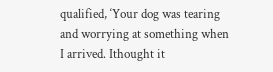qualified, ‘Your dog was tearing and worrying at something when I arrived. Ithought it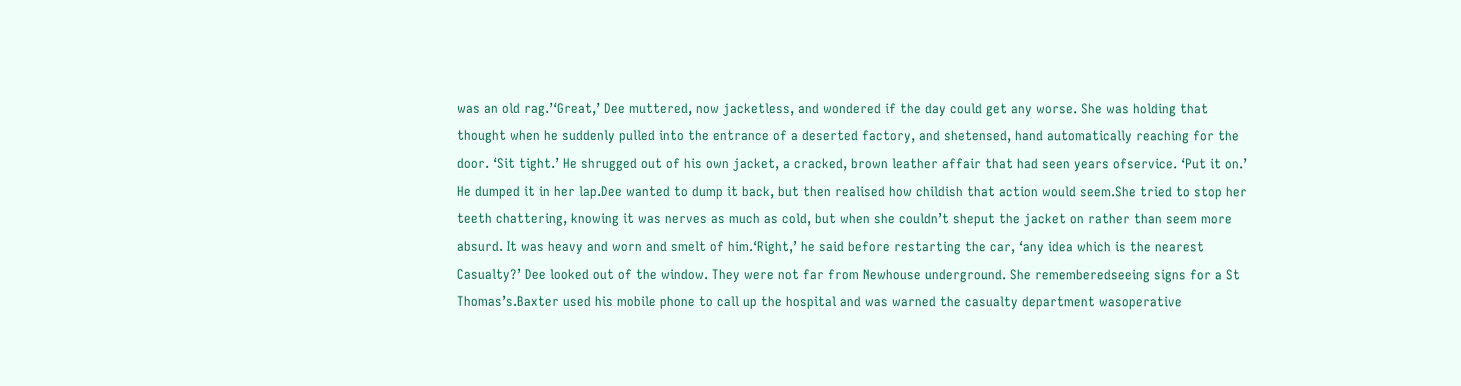was an old rag.’‘Great,’ Dee muttered, now jacketless, and wondered if the day could get any worse. She was holding that thought when he suddenly pulled into the entrance of a deserted factory, and shetensed, hand automatically reaching for the door. ‘Sit tight.’ He shrugged out of his own jacket, a cracked, brown leather affair that had seen years ofservice. ‘Put it on.’ He dumped it in her lap.Dee wanted to dump it back, but then realised how childish that action would seem.She tried to stop her teeth chattering, knowing it was nerves as much as cold, but when she couldn’t sheput the jacket on rather than seem more absurd. It was heavy and worn and smelt of him.‘Right,’ he said before restarting the car, ‘any idea which is the nearest Casualty?’ Dee looked out of the window. They were not far from Newhouse underground. She rememberedseeing signs for a St Thomas’s.Baxter used his mobile phone to call up the hospital and was warned the casualty department wasoperative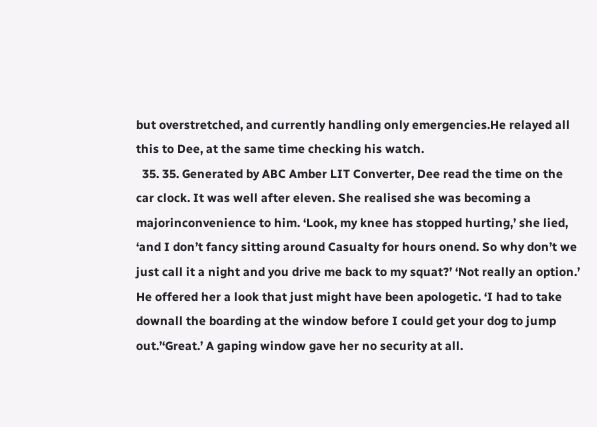but overstretched, and currently handling only emergencies.He relayed all this to Dee, at the same time checking his watch.
  35. 35. Generated by ABC Amber LIT Converter, Dee read the time on the car clock. It was well after eleven. She realised she was becoming a majorinconvenience to him. ‘Look, my knee has stopped hurting,’ she lied, ‘and I don’t fancy sitting around Casualty for hours onend. So why don’t we just call it a night and you drive me back to my squat?’ ‘Not really an option.’ He offered her a look that just might have been apologetic. ‘I had to take downall the boarding at the window before I could get your dog to jump out.’‘Great.’ A gaping window gave her no security at all.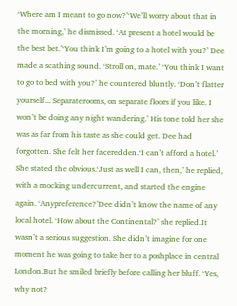‘Where am I meant to go now?’‘We’ll worry about that in the morning,’ he dismissed. ‘At present a hotel would be the best bet.’‘You think I’m going to a hotel with you?’ Dee made a scathing sound. ‘Stroll on, mate.’ ‘You think I want to go to bed with you?’ he countered bluntly. ‘Don’t flatter yourself... Separaterooms, on separate floors if you like. I won’t be doing any night wandering.’ His tone told her she was as far from his taste as she could get. Dee had forgotten. She felt her faceredden.‘I can’t afford a hotel.’ She stated the obvious.‘Just as well I can, then,’ he replied, with a mocking undercurrent, and started the engine again. ‘Anypreference?’Dee didn’t know the name of any local hotel. ‘How about the Continental?’ she replied.It wasn’t a serious suggestion. She didn’t imagine for one moment he was going to take her to a poshplace in central London.But he smiled briefly before calling her bluff. ‘Yes, why not?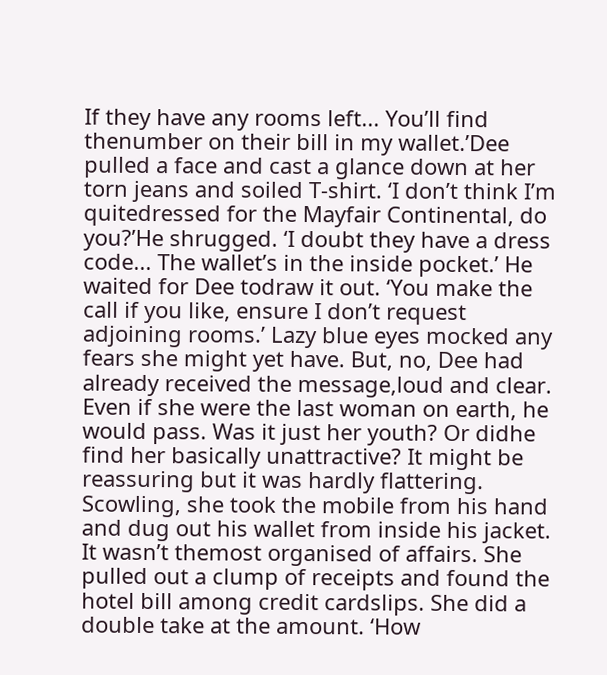If they have any rooms left... You’ll find thenumber on their bill in my wallet.’Dee pulled a face and cast a glance down at her torn jeans and soiled T-shirt. ‘I don’t think I’m quitedressed for the Mayfair Continental, do you?’He shrugged. ‘I doubt they have a dress code... The wallet’s in the inside pocket.’ He waited for Dee todraw it out. ‘You make the call if you like, ensure I don’t request adjoining rooms.’ Lazy blue eyes mocked any fears she might yet have. But, no, Dee had already received the message,loud and clear. Even if she were the last woman on earth, he would pass. Was it just her youth? Or didhe find her basically unattractive? It might be reassuring but it was hardly flattering. Scowling, she took the mobile from his hand and dug out his wallet from inside his jacket. It wasn’t themost organised of affairs. She pulled out a clump of receipts and found the hotel bill among credit cardslips. She did a double take at the amount. ‘How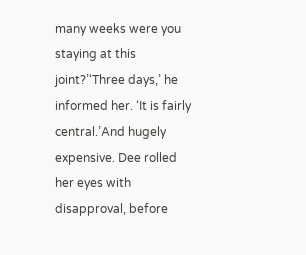many weeks were you staying at this joint?’‘Three days,’ he informed her. ‘It is fairly central.’And hugely expensive. Dee rolled her eyes with disapproval, before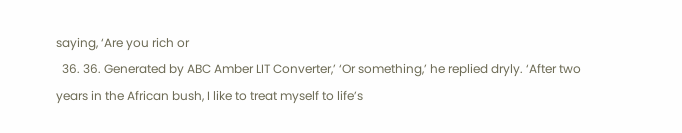saying, ‘Are you rich or
  36. 36. Generated by ABC Amber LIT Converter,’ ‘Or something,’ he replied dryly. ‘After two years in the African bush, I like to treat myself to life’s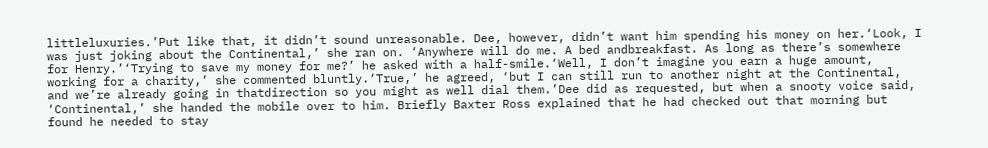littleluxuries.’Put like that, it didn’t sound unreasonable. Dee, however, didn’t want him spending his money on her.‘Look, I was just joking about the Continental,’ she ran on. ‘Anywhere will do me. A bed andbreakfast. As long as there’s somewhere for Henry.’‘Trying to save my money for me?’ he asked with a half-smile.‘Well, I don’t imagine you earn a huge amount, working for a charity,’ she commented bluntly.‘True,’ he agreed, ‘but I can still run to another night at the Continental, and we’re already going in thatdirection so you might as well dial them.’Dee did as requested, but when a snooty voice said, ‘Continental,’ she handed the mobile over to him. Briefly Baxter Ross explained that he had checked out that morning but found he needed to stay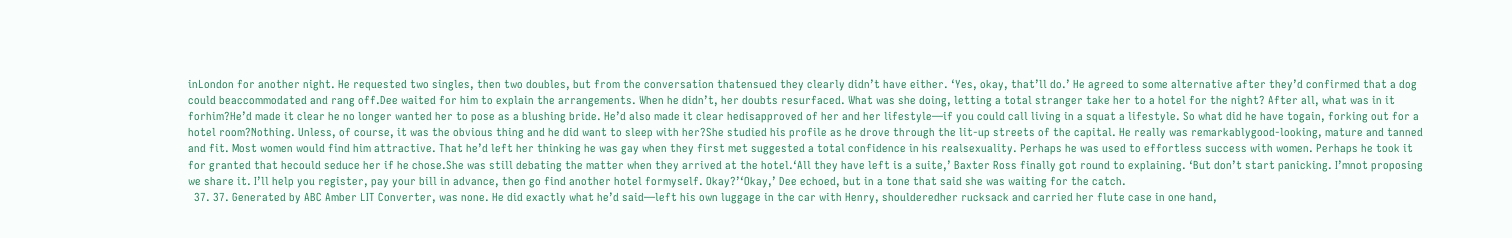inLondon for another night. He requested two singles, then two doubles, but from the conversation thatensued they clearly didn’t have either. ‘Yes, okay, that’ll do.’ He agreed to some alternative after they’d confirmed that a dog could beaccommodated and rang off.Dee waited for him to explain the arrangements. When he didn’t, her doubts resurfaced. What was she doing, letting a total stranger take her to a hotel for the night? After all, what was in it forhim?He’d made it clear he no longer wanted her to pose as a blushing bride. He’d also made it clear hedisapproved of her and her lifestyle—if you could call living in a squat a lifestyle. So what did he have togain, forking out for a hotel room?Nothing. Unless, of course, it was the obvious thing and he did want to sleep with her?She studied his profile as he drove through the lit-up streets of the capital. He really was remarkablygood-looking, mature and tanned and fit. Most women would find him attractive. That he’d left her thinking he was gay when they first met suggested a total confidence in his realsexuality. Perhaps he was used to effortless success with women. Perhaps he took it for granted that hecould seduce her if he chose.She was still debating the matter when they arrived at the hotel.‘All they have left is a suite,’ Baxter Ross finally got round to explaining. ‘But don’t start panicking. I’mnot proposing we share it. I’ll help you register, pay your bill in advance, then go find another hotel formyself. Okay?’‘Okay,’ Dee echoed, but in a tone that said she was waiting for the catch.
  37. 37. Generated by ABC Amber LIT Converter, was none. He did exactly what he’d said—left his own luggage in the car with Henry, shoulderedher rucksack and carried her flute case in one hand,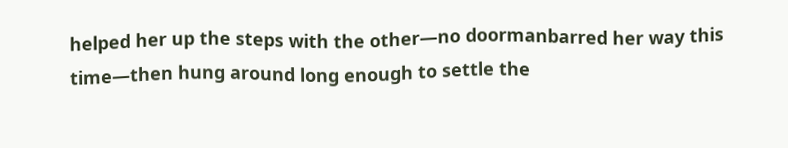helped her up the steps with the other—no doormanbarred her way this time—then hung around long enough to settle the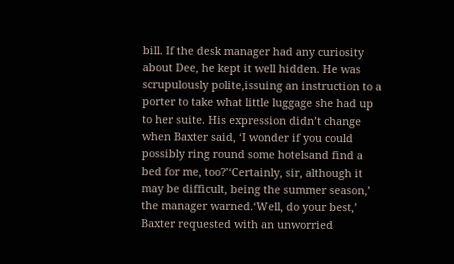bill. If the desk manager had any curiosity about Dee, he kept it well hidden. He was scrupulously polite,issuing an instruction to a porter to take what little luggage she had up to her suite. His expression didn’t change when Baxter said, ‘I wonder if you could possibly ring round some hotelsand find a bed for me, too?’‘Certainly, sir, although it may be difficult, being the summer season,’ the manager warned.‘Well, do your best,’ Baxter requested with an unworried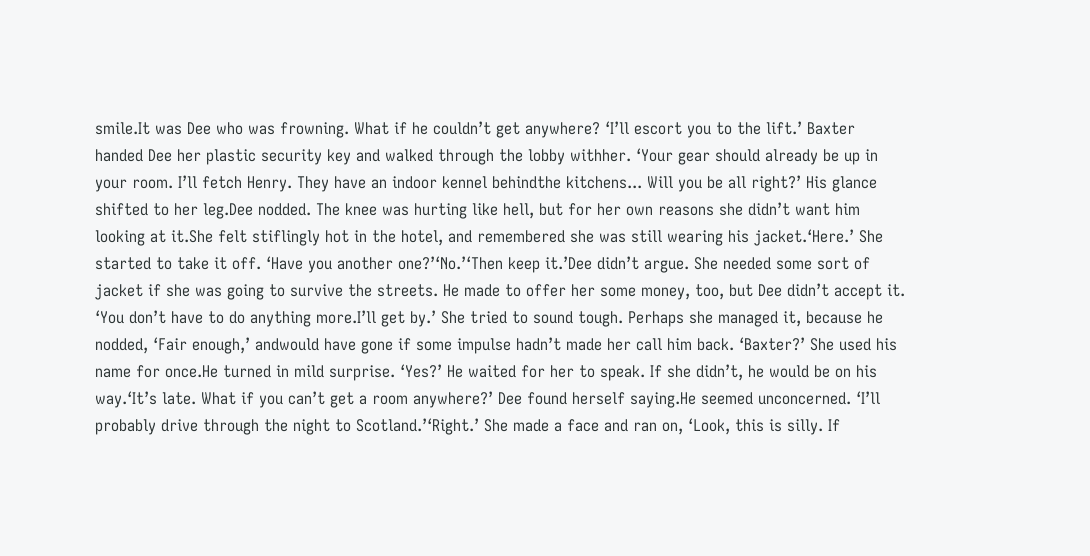smile.It was Dee who was frowning. What if he couldn’t get anywhere? ‘I’ll escort you to the lift.’ Baxter handed Dee her plastic security key and walked through the lobby withher. ‘Your gear should already be up in your room. I’ll fetch Henry. They have an indoor kennel behindthe kitchens... Will you be all right?’ His glance shifted to her leg.Dee nodded. The knee was hurting like hell, but for her own reasons she didn’t want him looking at it.She felt stiflingly hot in the hotel, and remembered she was still wearing his jacket.‘Here.’ She started to take it off. ‘Have you another one?’‘No.’‘Then keep it.’Dee didn’t argue. She needed some sort of jacket if she was going to survive the streets. He made to offer her some money, too, but Dee didn’t accept it. ‘You don’t have to do anything more.I’ll get by.’ She tried to sound tough. Perhaps she managed it, because he nodded, ‘Fair enough,’ andwould have gone if some impulse hadn’t made her call him back. ‘Baxter?’ She used his name for once.He turned in mild surprise. ‘Yes?’ He waited for her to speak. If she didn’t, he would be on his way.‘It’s late. What if you can’t get a room anywhere?’ Dee found herself saying.He seemed unconcerned. ‘I’ll probably drive through the night to Scotland.’‘Right.’ She made a face and ran on, ‘Look, this is silly. If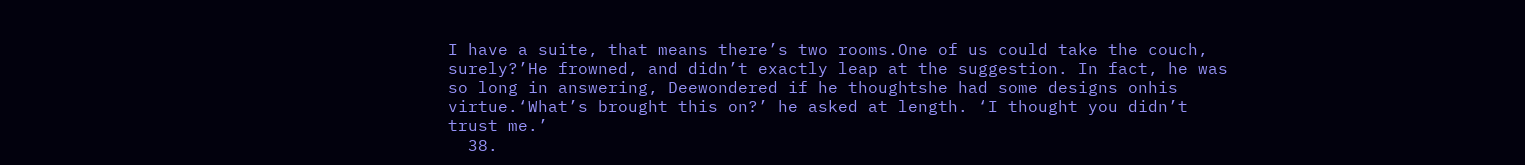I have a suite, that means there’s two rooms.One of us could take the couch, surely?’He frowned, and didn’t exactly leap at the suggestion. In fact, he was so long in answering, Deewondered if he thoughtshe had some designs onhis virtue.‘What’s brought this on?’ he asked at length. ‘I thought you didn’t trust me.’
  38.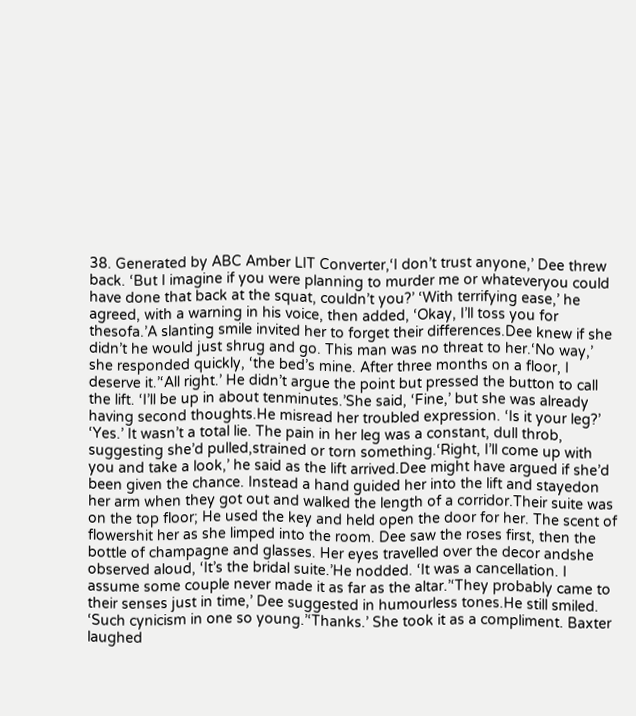38. Generated by ABC Amber LIT Converter,‘I don’t trust anyone,’ Dee threw back. ‘But I imagine if you were planning to murder me or whateveryou could have done that back at the squat, couldn’t you?’ ‘With terrifying ease,’ he agreed, with a warning in his voice, then added, ‘Okay, I’ll toss you for thesofa.’A slanting smile invited her to forget their differences.Dee knew if she didn’t he would just shrug and go. This man was no threat to her.‘No way,’ she responded quickly, ‘the bed’s mine. After three months on a floor, I deserve it.’‘All right.’ He didn’t argue the point but pressed the button to call the lift. ‘I’ll be up in about tenminutes.’She said, ‘Fine,’ but she was already having second thoughts.He misread her troubled expression. ‘Is it your leg?’ ‘Yes.’ It wasn’t a total lie. The pain in her leg was a constant, dull throb, suggesting she’d pulled,strained or torn something.‘Right, I’ll come up with you and take a look,’ he said as the lift arrived.Dee might have argued if she’d been given the chance. Instead a hand guided her into the lift and stayedon her arm when they got out and walked the length of a corridor.Their suite was on the top floor; He used the key and held open the door for her. The scent of flowershit her as she limped into the room. Dee saw the roses first, then the bottle of champagne and glasses. Her eyes travelled over the decor andshe observed aloud, ‘It’s the bridal suite.’He nodded. ‘It was a cancellation. I assume some couple never made it as far as the altar.’‘They probably came to their senses just in time,’ Dee suggested in humourless tones.He still smiled. ‘Such cynicism in one so young.’‘Thanks.’ She took it as a compliment. Baxter laughed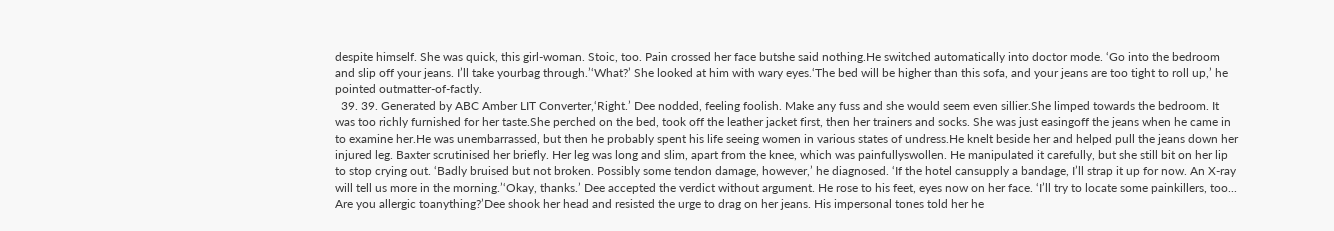despite himself. She was quick, this girl-woman. Stoic, too. Pain crossed her face butshe said nothing.He switched automatically into doctor mode. ‘Go into the bedroom and slip off your jeans. I’ll take yourbag through.’‘What?’ She looked at him with wary eyes.‘The bed will be higher than this sofa, and your jeans are too tight to roll up,’ he pointed outmatter-of-factly.
  39. 39. Generated by ABC Amber LIT Converter,‘Right.’ Dee nodded, feeling foolish. Make any fuss and she would seem even sillier.She limped towards the bedroom. It was too richly furnished for her taste.She perched on the bed, took off the leather jacket first, then her trainers and socks. She was just easingoff the jeans when he came in to examine her.He was unembarrassed, but then he probably spent his life seeing women in various states of undress.He knelt beside her and helped pull the jeans down her injured leg. Baxter scrutinised her briefly. Her leg was long and slim, apart from the knee, which was painfullyswollen. He manipulated it carefully, but she still bit on her lip to stop crying out. ‘Badly bruised but not broken. Possibly some tendon damage, however,’ he diagnosed. ‘If the hotel cansupply a bandage, I’ll strap it up for now. An X-ray will tell us more in the morning.’‘Okay, thanks.’ Dee accepted the verdict without argument. He rose to his feet, eyes now on her face. ‘I’ll try to locate some painkillers, too... Are you allergic toanything?’Dee shook her head and resisted the urge to drag on her jeans. His impersonal tones told her he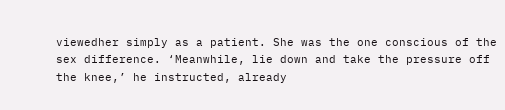viewedher simply as a patient. She was the one conscious of the sex difference. ‘Meanwhile, lie down and take the pressure off the knee,’ he instructed, already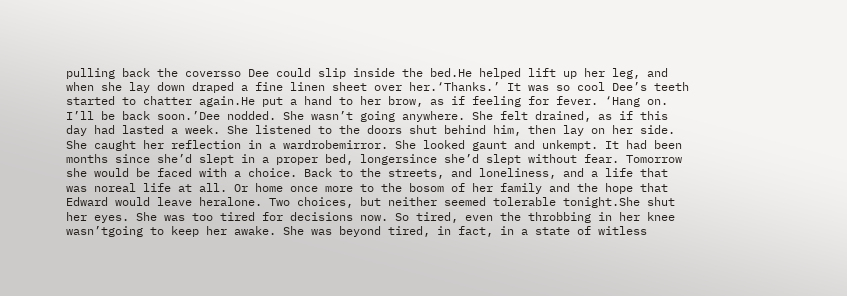pulling back the coversso Dee could slip inside the bed.He helped lift up her leg, and when she lay down draped a fine linen sheet over her.‘Thanks.’ It was so cool Dee’s teeth started to chatter again.He put a hand to her brow, as if feeling for fever. ‘Hang on. I’ll be back soon.’Dee nodded. She wasn’t going anywhere. She felt drained, as if this day had lasted a week. She listened to the doors shut behind him, then lay on her side. She caught her reflection in a wardrobemirror. She looked gaunt and unkempt. It had been months since she’d slept in a proper bed, longersince she’d slept without fear. Tomorrow she would be faced with a choice. Back to the streets, and loneliness, and a life that was noreal life at all. Or home once more to the bosom of her family and the hope that Edward would leave heralone. Two choices, but neither seemed tolerable tonight.She shut her eyes. She was too tired for decisions now. So tired, even the throbbing in her knee wasn’tgoing to keep her awake. She was beyond tired, in fact, in a state of witless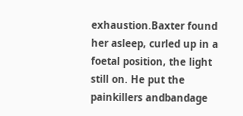exhaustion.Baxter found her asleep, curled up in a foetal position, the light still on. He put the painkillers andbandage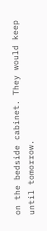on the bedside cabinet. They would keep until tomorrow.